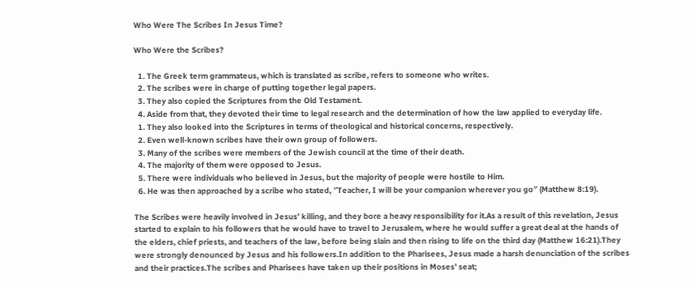Who Were The Scribes In Jesus Time?

Who Were the Scribes?

  1. The Greek term grammateus, which is translated as scribe, refers to someone who writes.
  2. The scribes were in charge of putting together legal papers.
  3. They also copied the Scriptures from the Old Testament.
  4. Aside from that, they devoted their time to legal research and the determination of how the law applied to everyday life.
  1. They also looked into the Scriptures in terms of theological and historical concerns, respectively.
  2. Even well-known scribes have their own group of followers.
  3. Many of the scribes were members of the Jewish council at the time of their death.
  4. The majority of them were opposed to Jesus.
  5. There were individuals who believed in Jesus, but the majority of people were hostile to Him.
  6. He was then approached by a scribe who stated, ″Teacher, I will be your companion wherever you go″ (Matthew 8:19).

The Scribes were heavily involved in Jesus’ killing, and they bore a heavy responsibility for it.As a result of this revelation, Jesus started to explain to his followers that he would have to travel to Jerusalem, where he would suffer a great deal at the hands of the elders, chief priests, and teachers of the law, before being slain and then rising to life on the third day (Matthew 16:21).They were strongly denounced by Jesus and his followers.In addition to the Pharisees, Jesus made a harsh denunciation of the scribes and their practices.The scribes and Pharisees have taken up their positions in Moses’ seat;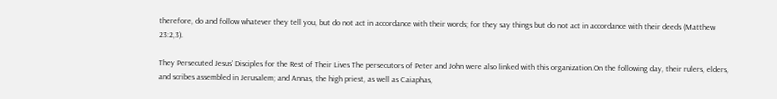therefore, do and follow whatever they tell you, but do not act in accordance with their words; for they say things but do not act in accordance with their deeds (Matthew 23:2,3).

They Persecuted Jesus’ Disciples for the Rest of Their Lives The persecutors of Peter and John were also linked with this organization.On the following day, their rulers, elders, and scribes assembled in Jerusalem; and Annas, the high priest, as well as Caiaphas,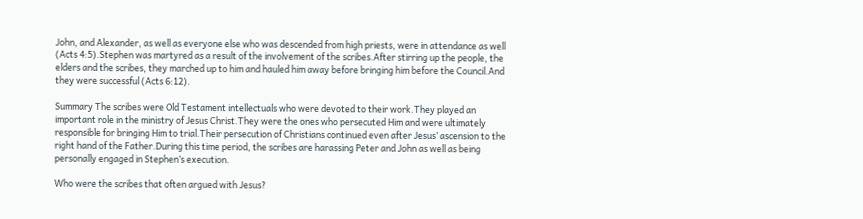John, and Alexander, as well as everyone else who was descended from high priests, were in attendance as well (Acts 4:5).Stephen was martyred as a result of the involvement of the scribes.After stirring up the people, the elders and the scribes, they marched up to him and hauled him away before bringing him before the Council.And they were successful (Acts 6:12).

Summary The scribes were Old Testament intellectuals who were devoted to their work.They played an important role in the ministry of Jesus Christ.They were the ones who persecuted Him and were ultimately responsible for bringing Him to trial.Their persecution of Christians continued even after Jesus’ ascension to the right hand of the Father.During this time period, the scribes are harassing Peter and John as well as being personally engaged in Stephen’s execution.

Who were the scribes that often argued with Jesus?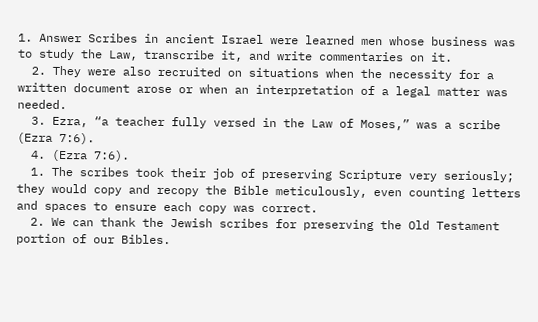1. Answer Scribes in ancient Israel were learned men whose business was to study the Law, transcribe it, and write commentaries on it.
  2. They were also recruited on situations when the necessity for a written document arose or when an interpretation of a legal matter was needed.
  3. Ezra, “a teacher fully versed in the Law of Moses,” was a scribe (Ezra 7:6).
  4. (Ezra 7:6).
  1. The scribes took their job of preserving Scripture very seriously; they would copy and recopy the Bible meticulously, even counting letters and spaces to ensure each copy was correct.
  2. We can thank the Jewish scribes for preserving the Old Testament portion of our Bibles.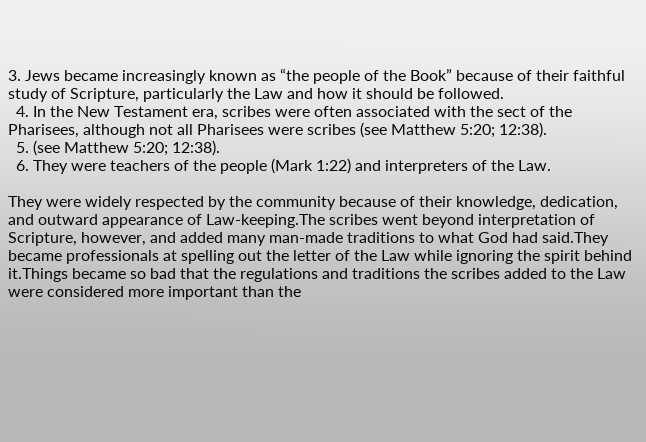3. Jews became increasingly known as “the people of the Book” because of their faithful study of Scripture, particularly the Law and how it should be followed.
  4. In the New Testament era, scribes were often associated with the sect of the Pharisees, although not all Pharisees were scribes (see Matthew 5:20; 12:38).
  5. (see Matthew 5:20; 12:38).
  6. They were teachers of the people (Mark 1:22) and interpreters of the Law.

They were widely respected by the community because of their knowledge, dedication, and outward appearance of Law-keeping.The scribes went beyond interpretation of Scripture, however, and added many man-made traditions to what God had said.They became professionals at spelling out the letter of the Law while ignoring the spirit behind it.Things became so bad that the regulations and traditions the scribes added to the Law were considered more important than the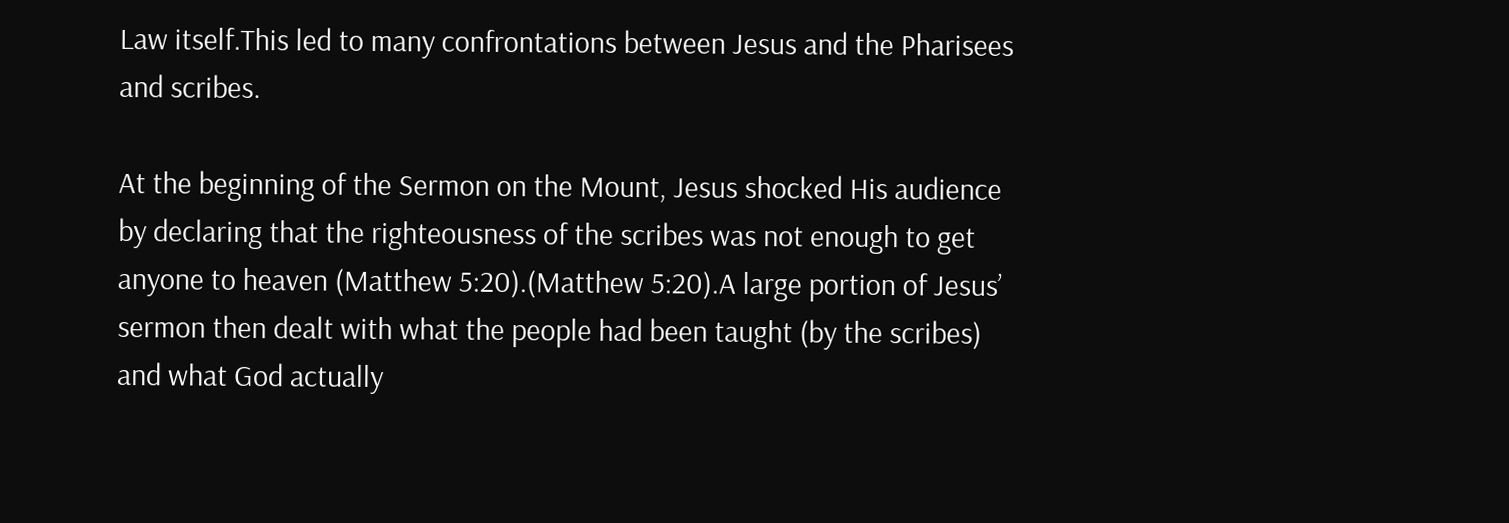Law itself.This led to many confrontations between Jesus and the Pharisees and scribes.

At the beginning of the Sermon on the Mount, Jesus shocked His audience by declaring that the righteousness of the scribes was not enough to get anyone to heaven (Matthew 5:20).(Matthew 5:20).A large portion of Jesus’ sermon then dealt with what the people had been taught (by the scribes) and what God actually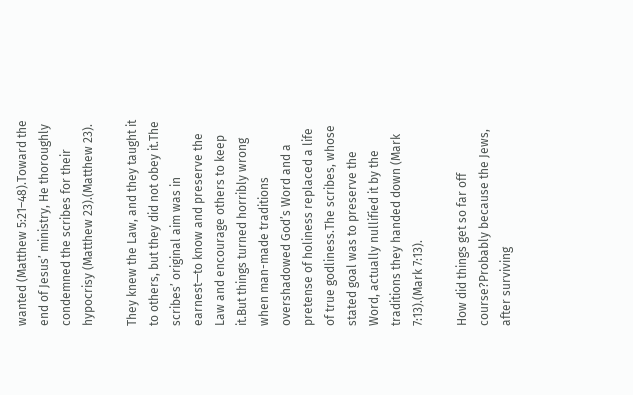wanted (Matthew 5:21–48).Toward the end of Jesus’ ministry, He thoroughly condemned the scribes for their hypocrisy (Matthew 23).(Matthew 23).

They knew the Law, and they taught it to others, but they did not obey it.The scribes’ original aim was in earnest—to know and preserve the Law and encourage others to keep it.But things turned horribly wrong when man-made traditions overshadowed God’s Word and a pretense of holiness replaced a life of true godliness.The scribes, whose stated goal was to preserve the Word, actually nullified it by the traditions they handed down (Mark 7:13).(Mark 7:13).

How did things get so far off course?Probably because the Jews, after surviving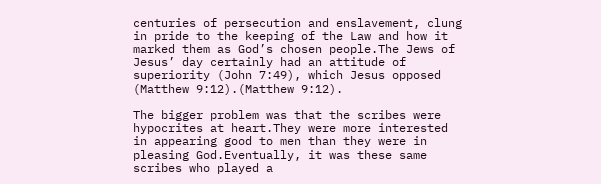centuries of persecution and enslavement, clung in pride to the keeping of the Law and how it marked them as God’s chosen people.The Jews of Jesus’ day certainly had an attitude of superiority (John 7:49), which Jesus opposed (Matthew 9:12).(Matthew 9:12).

The bigger problem was that the scribes were hypocrites at heart.They were more interested in appearing good to men than they were in pleasing God.Eventually, it was these same scribes who played a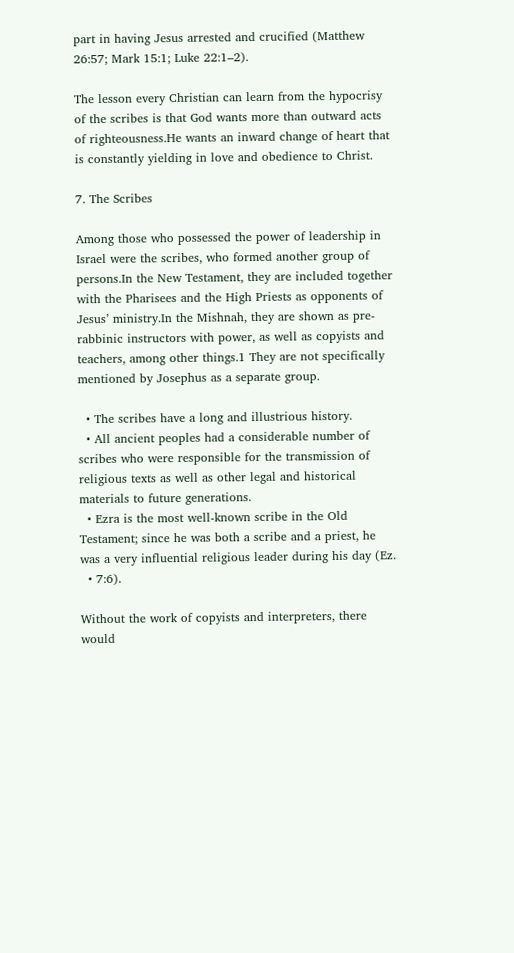part in having Jesus arrested and crucified (Matthew 26:57; Mark 15:1; Luke 22:1–2).

The lesson every Christian can learn from the hypocrisy of the scribes is that God wants more than outward acts of righteousness.He wants an inward change of heart that is constantly yielding in love and obedience to Christ.

7. The Scribes

Among those who possessed the power of leadership in Israel were the scribes, who formed another group of persons.In the New Testament, they are included together with the Pharisees and the High Priests as opponents of Jesus’ ministry.In the Mishnah, they are shown as pre-rabbinic instructors with power, as well as copyists and teachers, among other things.1 They are not specifically mentioned by Josephus as a separate group.

  • The scribes have a long and illustrious history.
  • All ancient peoples had a considerable number of scribes who were responsible for the transmission of religious texts as well as other legal and historical materials to future generations.
  • Ezra is the most well-known scribe in the Old Testament; since he was both a scribe and a priest, he was a very influential religious leader during his day (Ez.
  • 7:6).

Without the work of copyists and interpreters, there would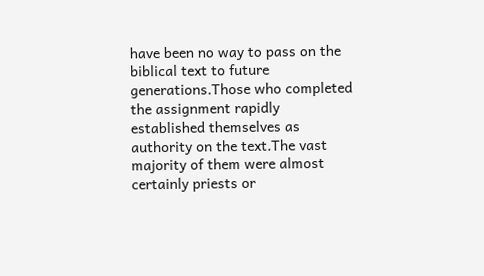have been no way to pass on the biblical text to future generations.Those who completed the assignment rapidly established themselves as authority on the text.The vast majority of them were almost certainly priests or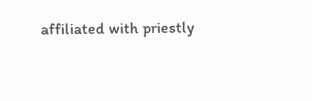affiliated with priestly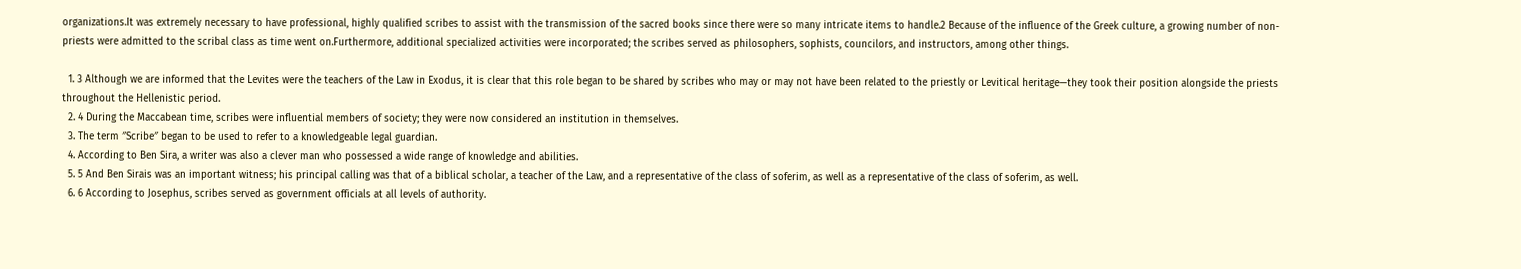organizations.It was extremely necessary to have professional, highly qualified scribes to assist with the transmission of the sacred books since there were so many intricate items to handle.2 Because of the influence of the Greek culture, a growing number of non-priests were admitted to the scribal class as time went on.Furthermore, additional specialized activities were incorporated; the scribes served as philosophers, sophists, councilors, and instructors, among other things.

  1. 3 Although we are informed that the Levites were the teachers of the Law in Exodus, it is clear that this role began to be shared by scribes who may or may not have been related to the priestly or Levitical heritage—they took their position alongside the priests throughout the Hellenistic period.
  2. 4 During the Maccabean time, scribes were influential members of society; they were now considered an institution in themselves.
  3. The term ″Scribe″ began to be used to refer to a knowledgeable legal guardian.
  4. According to Ben Sira, a writer was also a clever man who possessed a wide range of knowledge and abilities.
  5. 5 And Ben Sirais was an important witness; his principal calling was that of a biblical scholar, a teacher of the Law, and a representative of the class of soferim, as well as a representative of the class of soferim, as well.
  6. 6 According to Josephus, scribes served as government officials at all levels of authority.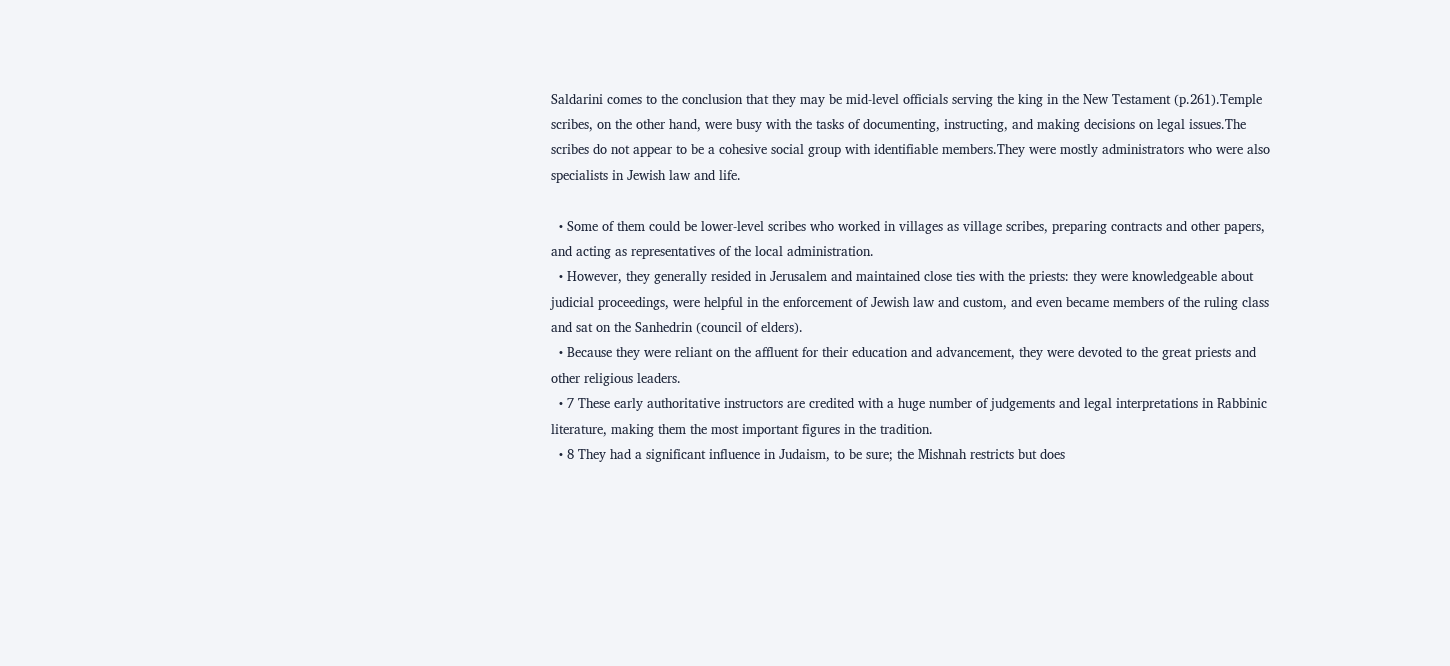Saldarini comes to the conclusion that they may be mid-level officials serving the king in the New Testament (p.261).Temple scribes, on the other hand, were busy with the tasks of documenting, instructing, and making decisions on legal issues.The scribes do not appear to be a cohesive social group with identifiable members.They were mostly administrators who were also specialists in Jewish law and life.

  • Some of them could be lower-level scribes who worked in villages as village scribes, preparing contracts and other papers, and acting as representatives of the local administration.
  • However, they generally resided in Jerusalem and maintained close ties with the priests: they were knowledgeable about judicial proceedings, were helpful in the enforcement of Jewish law and custom, and even became members of the ruling class and sat on the Sanhedrin (council of elders).
  • Because they were reliant on the affluent for their education and advancement, they were devoted to the great priests and other religious leaders.
  • 7 These early authoritative instructors are credited with a huge number of judgements and legal interpretations in Rabbinic literature, making them the most important figures in the tradition.
  • 8 They had a significant influence in Judaism, to be sure; the Mishnah restricts but does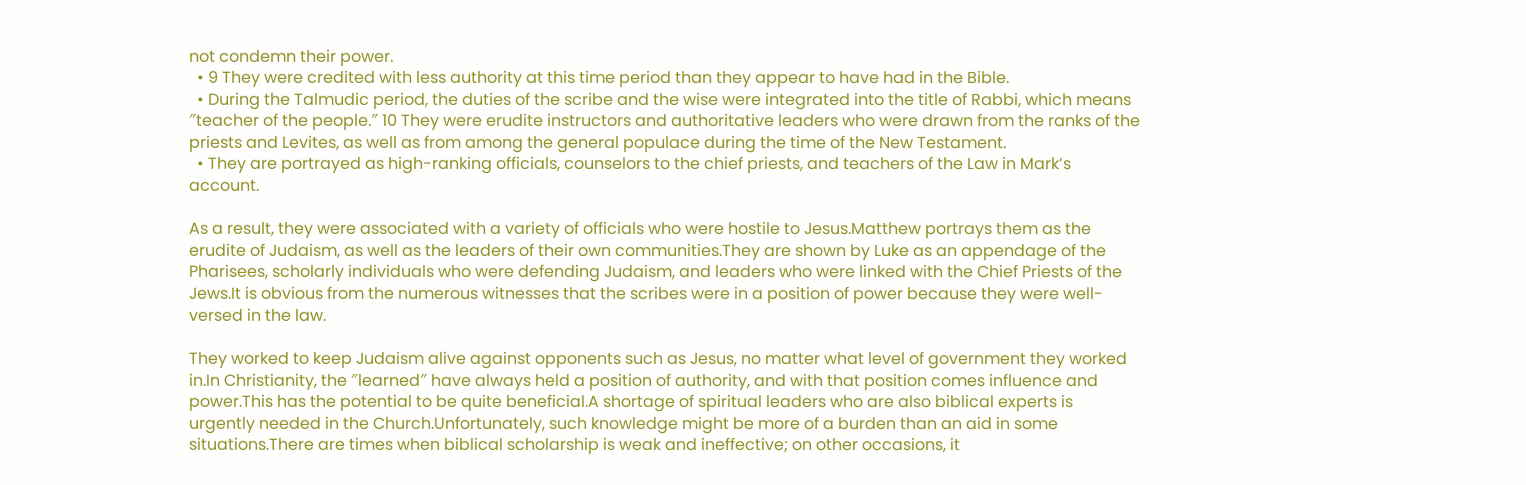not condemn their power.
  • 9 They were credited with less authority at this time period than they appear to have had in the Bible.
  • During the Talmudic period, the duties of the scribe and the wise were integrated into the title of Rabbi, which means ″teacher of the people.″ 10 They were erudite instructors and authoritative leaders who were drawn from the ranks of the priests and Levites, as well as from among the general populace during the time of the New Testament.
  • They are portrayed as high-ranking officials, counselors to the chief priests, and teachers of the Law in Mark’s account.

As a result, they were associated with a variety of officials who were hostile to Jesus.Matthew portrays them as the erudite of Judaism, as well as the leaders of their own communities.They are shown by Luke as an appendage of the Pharisees, scholarly individuals who were defending Judaism, and leaders who were linked with the Chief Priests of the Jews.It is obvious from the numerous witnesses that the scribes were in a position of power because they were well-versed in the law.

They worked to keep Judaism alive against opponents such as Jesus, no matter what level of government they worked in.In Christianity, the ″learned″ have always held a position of authority, and with that position comes influence and power.This has the potential to be quite beneficial.A shortage of spiritual leaders who are also biblical experts is urgently needed in the Church.Unfortunately, such knowledge might be more of a burden than an aid in some situations.There are times when biblical scholarship is weak and ineffective; on other occasions, it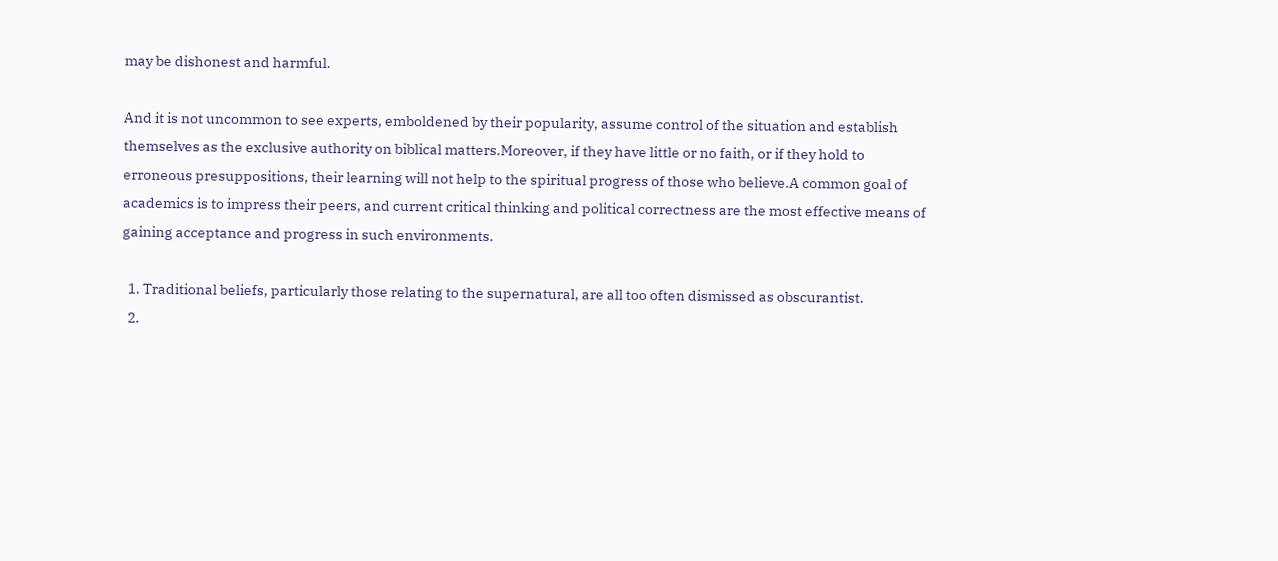may be dishonest and harmful.

And it is not uncommon to see experts, emboldened by their popularity, assume control of the situation and establish themselves as the exclusive authority on biblical matters.Moreover, if they have little or no faith, or if they hold to erroneous presuppositions, their learning will not help to the spiritual progress of those who believe.A common goal of academics is to impress their peers, and current critical thinking and political correctness are the most effective means of gaining acceptance and progress in such environments.

  1. Traditional beliefs, particularly those relating to the supernatural, are all too often dismissed as obscurantist.
  2.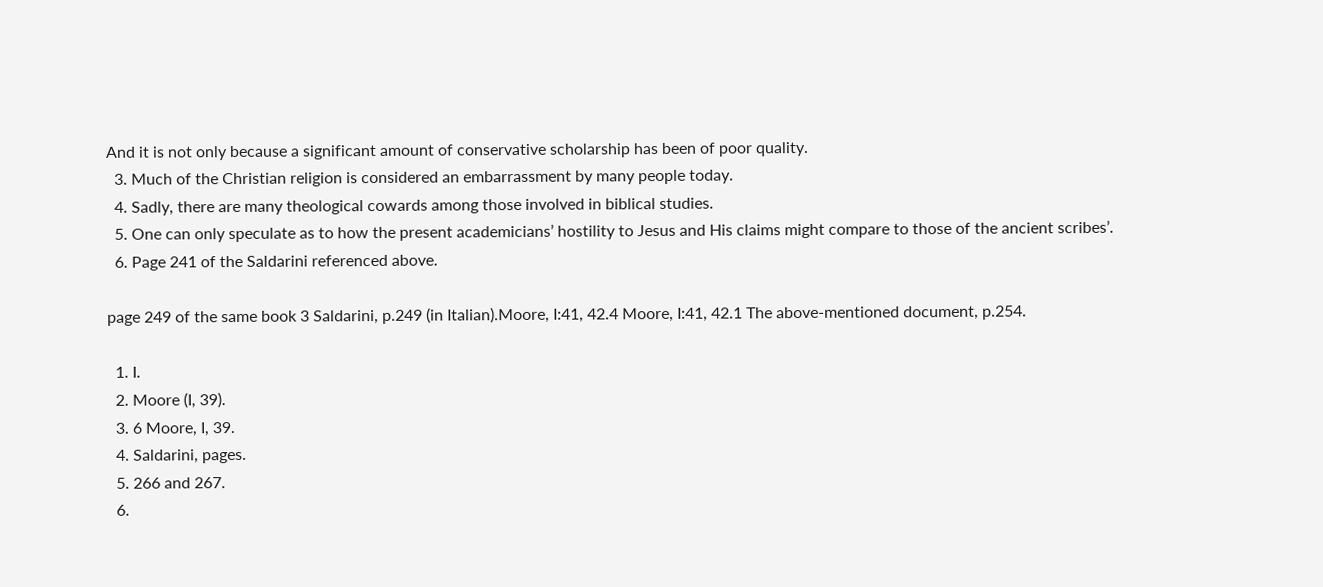And it is not only because a significant amount of conservative scholarship has been of poor quality.
  3. Much of the Christian religion is considered an embarrassment by many people today.
  4. Sadly, there are many theological cowards among those involved in biblical studies.
  5. One can only speculate as to how the present academicians’ hostility to Jesus and His claims might compare to those of the ancient scribes’.
  6. Page 241 of the Saldarini referenced above.

page 249 of the same book 3 Saldarini, p.249 (in Italian).Moore, I:41, 42.4 Moore, I:41, 42.1 The above-mentioned document, p.254.

  1. I.
  2. Moore (I, 39).
  3. 6 Moore, I, 39.
  4. Saldarini, pages.
  5. 266 and 267.
  6.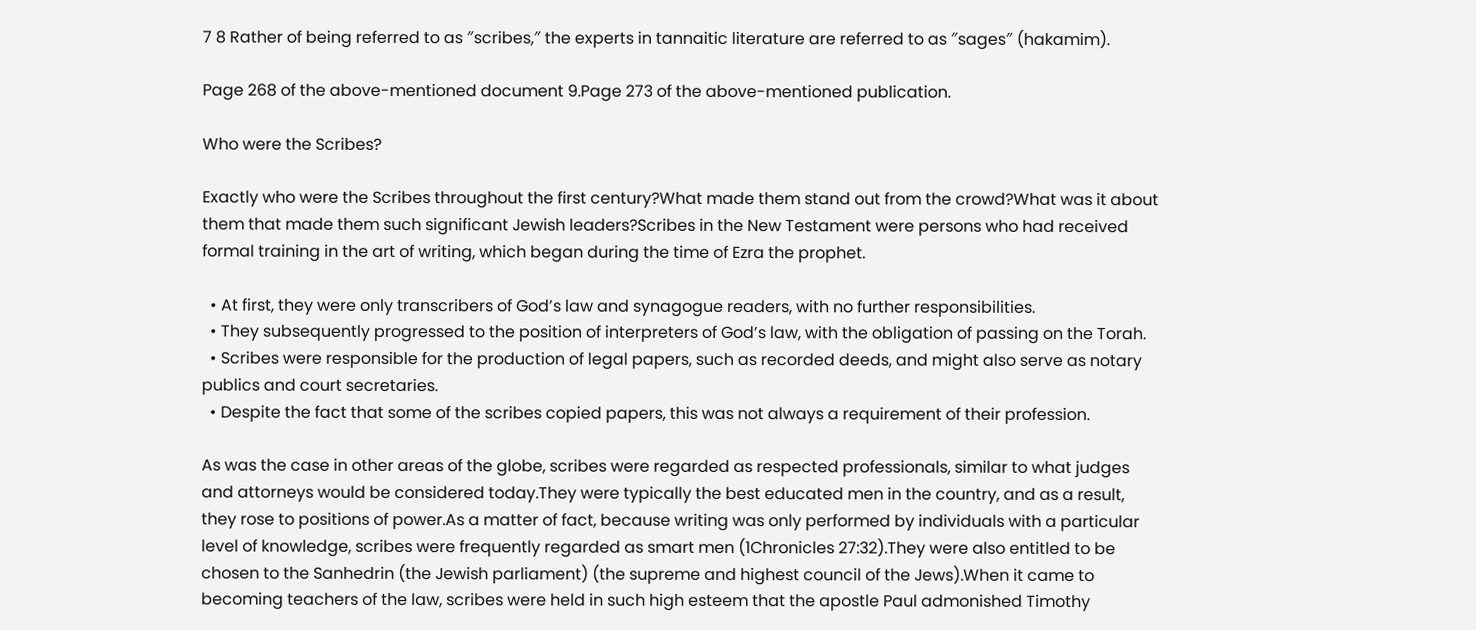7 8 Rather of being referred to as ″scribes,″ the experts in tannaitic literature are referred to as ″sages″ (hakamim).

Page 268 of the above-mentioned document 9.Page 273 of the above-mentioned publication.

Who were the Scribes?

Exactly who were the Scribes throughout the first century?What made them stand out from the crowd?What was it about them that made them such significant Jewish leaders?Scribes in the New Testament were persons who had received formal training in the art of writing, which began during the time of Ezra the prophet.

  • At first, they were only transcribers of God’s law and synagogue readers, with no further responsibilities.
  • They subsequently progressed to the position of interpreters of God’s law, with the obligation of passing on the Torah.
  • Scribes were responsible for the production of legal papers, such as recorded deeds, and might also serve as notary publics and court secretaries.
  • Despite the fact that some of the scribes copied papers, this was not always a requirement of their profession.

As was the case in other areas of the globe, scribes were regarded as respected professionals, similar to what judges and attorneys would be considered today.They were typically the best educated men in the country, and as a result, they rose to positions of power.As a matter of fact, because writing was only performed by individuals with a particular level of knowledge, scribes were frequently regarded as smart men (1Chronicles 27:32).They were also entitled to be chosen to the Sanhedrin (the Jewish parliament) (the supreme and highest council of the Jews).When it came to becoming teachers of the law, scribes were held in such high esteem that the apostle Paul admonished Timothy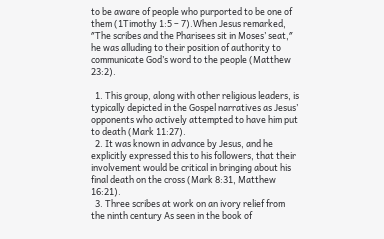to be aware of people who purported to be one of them (1Timothy 1:5 – 7).When Jesus remarked, ″The scribes and the Pharisees sit in Moses’ seat,″ he was alluding to their position of authority to communicate God’s word to the people (Matthew 23:2).

  1. This group, along with other religious leaders, is typically depicted in the Gospel narratives as Jesus’ opponents who actively attempted to have him put to death (Mark 11:27).
  2. It was known in advance by Jesus, and he explicitly expressed this to his followers, that their involvement would be critical in bringing about his final death on the cross (Mark 8:31, Matthew 16:21).
  3. Three scribes at work on an ivory relief from the ninth century As seen in the book of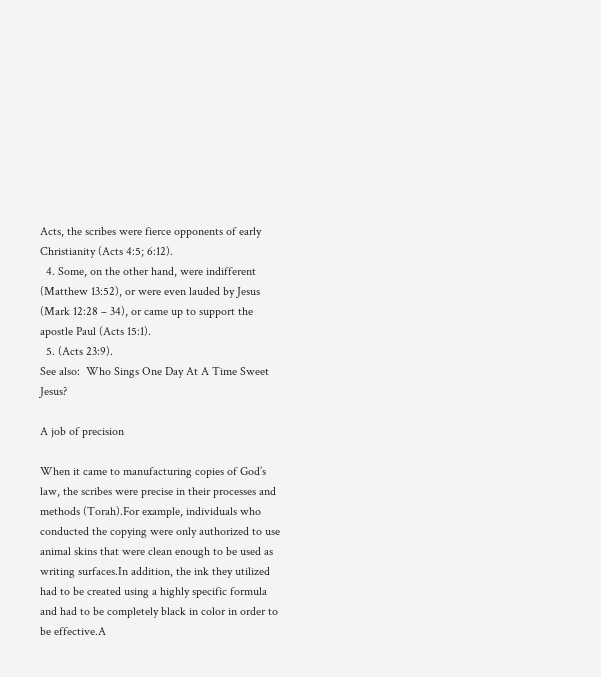Acts, the scribes were fierce opponents of early Christianity (Acts 4:5; 6:12).
  4. Some, on the other hand, were indifferent (Matthew 13:52), or were even lauded by Jesus (Mark 12:28 – 34), or came up to support the apostle Paul (Acts 15:1).
  5. (Acts 23:9).
See also:  Who Sings One Day At A Time Sweet Jesus?

A job of precision

When it came to manufacturing copies of God’s law, the scribes were precise in their processes and methods (Torah).For example, individuals who conducted the copying were only authorized to use animal skins that were clean enough to be used as writing surfaces.In addition, the ink they utilized had to be created using a highly specific formula and had to be completely black in color in order to be effective.A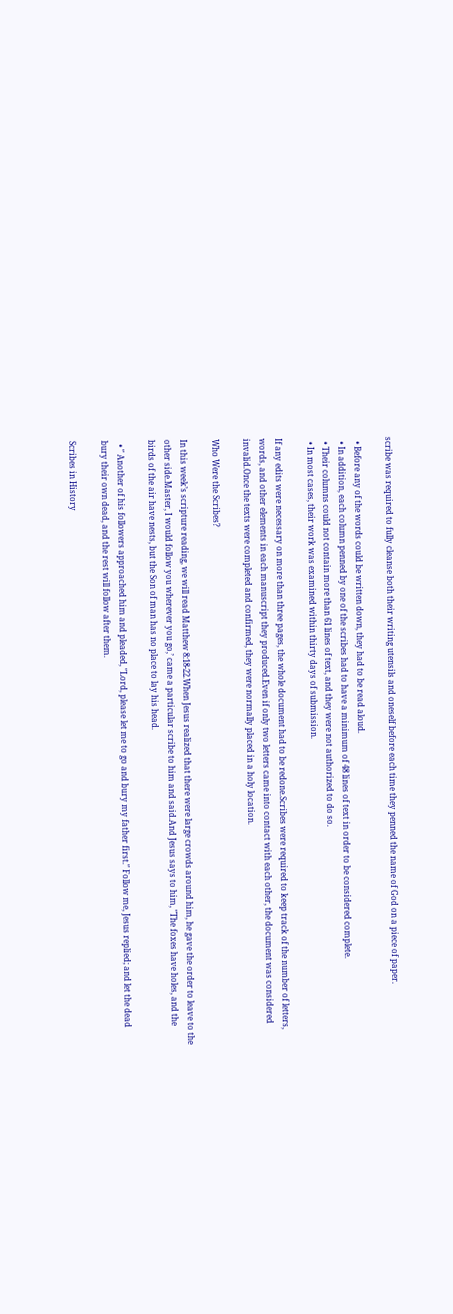scribe was required to fully cleanse both their writing utensils and oneself before each time they penned the name of God on a piece of paper.

  • Before any of the words could be written down, they had to be read aloud.
  • In addition, each column penned by one of the scribes had to have a minimum of 48 lines of text in order to be considered complete.
  • Their columns could not contain more than 61 lines of text, and they were not authorized to do so.
  • In most cases, their work was examined within thirty days of submission.

If any edits were necessary on more than three pages, the whole document had to be redone.Scribes were required to keep track of the number of letters, words, and other elements in each manuscript they produced.Even if only two letters came into contact with each other, the document was considered invalid.Once the texts were completed and confirmed, they were normally placed in a holy location.

Who Were the Scribes?

In this week’s scripture reading, we will read Matthew 8:18-22.When Jesus realized that there were large crowds around him, he gave the order to leave to the other side.Master, I would follow you wherever you go,’ came a particular scribe to him and said.And Jesus says to him, ″The foxes have holes, and the birds of the air have nests, but the Son of man has no place to lay his head.

  • ″ Another of his followers approached him and pleaded, ″Lord, please let me to go and bury my father first.″ Follow me, Jesus replied; and let the dead bury their own dead, and the rest will follow after them.

Scribes in History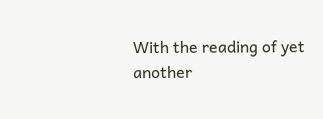With the reading of yet another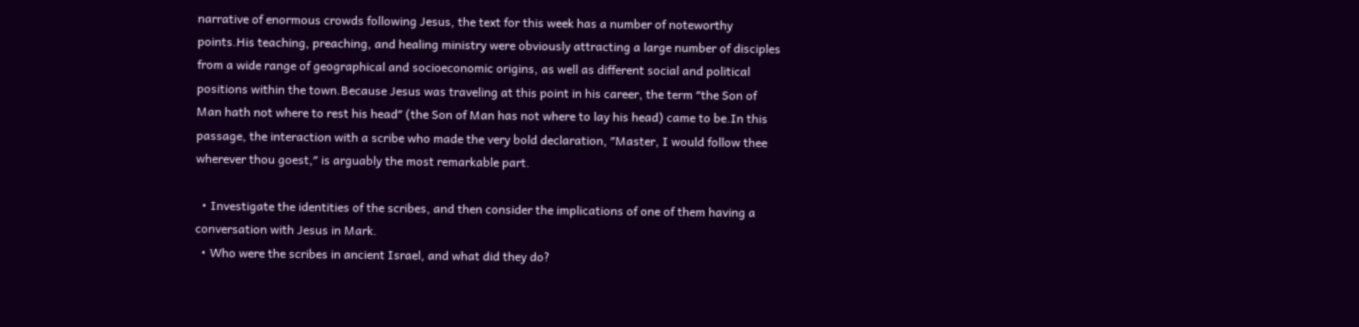narrative of enormous crowds following Jesus, the text for this week has a number of noteworthy points.His teaching, preaching, and healing ministry were obviously attracting a large number of disciples from a wide range of geographical and socioeconomic origins, as well as different social and political positions within the town.Because Jesus was traveling at this point in his career, the term ″the Son of Man hath not where to rest his head″ (the Son of Man has not where to lay his head) came to be.In this passage, the interaction with a scribe who made the very bold declaration, ″Master, I would follow thee wherever thou goest,″ is arguably the most remarkable part.

  • Investigate the identities of the scribes, and then consider the implications of one of them having a conversation with Jesus in Mark.
  • Who were the scribes in ancient Israel, and what did they do?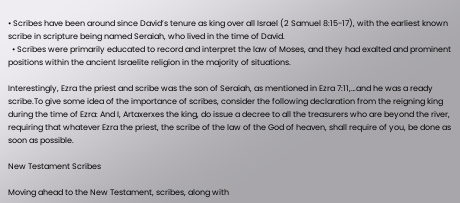• Scribes have been around since David’s tenure as king over all Israel (2 Samuel 8:15-17), with the earliest known scribe in scripture being named Seraiah, who lived in the time of David.
  • Scribes were primarily educated to record and interpret the law of Moses, and they had exalted and prominent positions within the ancient Israelite religion in the majority of situations.

Interestingly, Ezra the priest and scribe was the son of Seraiah, as mentioned in Ezra 7:11,…and he was a ready scribe.To give some idea of the importance of scribes, consider the following declaration from the reigning king during the time of Ezra: And I, Artaxerxes the king, do issue a decree to all the treasurers who are beyond the river, requiring that whatever Ezra the priest, the scribe of the law of the God of heaven, shall require of you, be done as soon as possible.

New Testament Scribes

Moving ahead to the New Testament, scribes, along with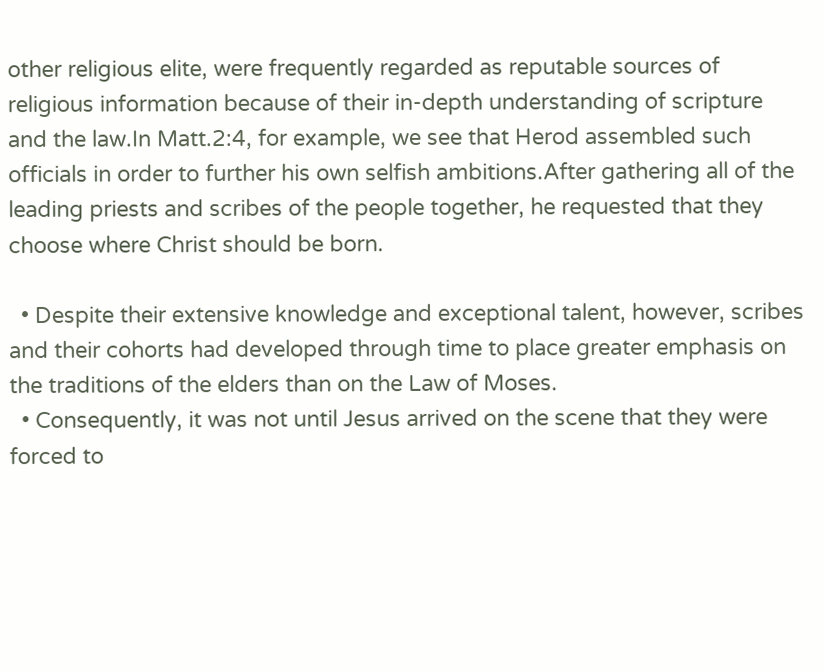other religious elite, were frequently regarded as reputable sources of religious information because of their in-depth understanding of scripture and the law.In Matt.2:4, for example, we see that Herod assembled such officials in order to further his own selfish ambitions.After gathering all of the leading priests and scribes of the people together, he requested that they choose where Christ should be born.

  • Despite their extensive knowledge and exceptional talent, however, scribes and their cohorts had developed through time to place greater emphasis on the traditions of the elders than on the Law of Moses.
  • Consequently, it was not until Jesus arrived on the scene that they were forced to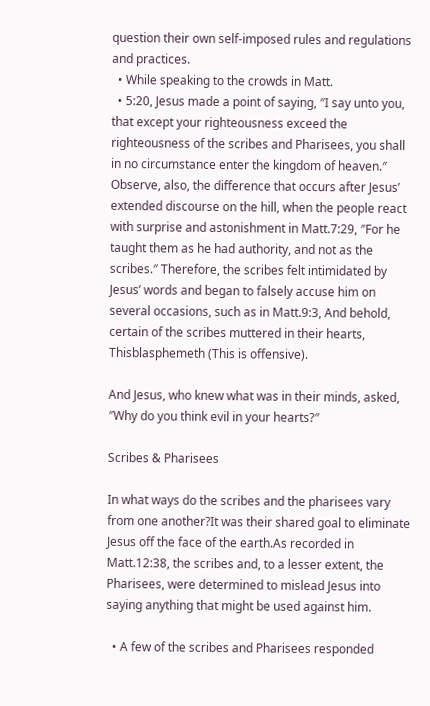question their own self-imposed rules and regulations and practices.
  • While speaking to the crowds in Matt.
  • 5:20, Jesus made a point of saying, ″I say unto you, that except your righteousness exceed the righteousness of the scribes and Pharisees, you shall in no circumstance enter the kingdom of heaven.″ Observe, also, the difference that occurs after Jesus’ extended discourse on the hill, when the people react with surprise and astonishment in Matt.7:29, ″For he taught them as he had authority, and not as the scribes.″ Therefore, the scribes felt intimidated by Jesus’ words and began to falsely accuse him on several occasions, such as in Matt.9:3, And behold, certain of the scribes muttered in their hearts, Thisblasphemeth (This is offensive).

And Jesus, who knew what was in their minds, asked, ″Why do you think evil in your hearts?″

Scribes & Pharisees

In what ways do the scribes and the pharisees vary from one another?It was their shared goal to eliminate Jesus off the face of the earth.As recorded in Matt.12:38, the scribes and, to a lesser extent, the Pharisees, were determined to mislead Jesus into saying anything that might be used against him.

  • A few of the scribes and Pharisees responded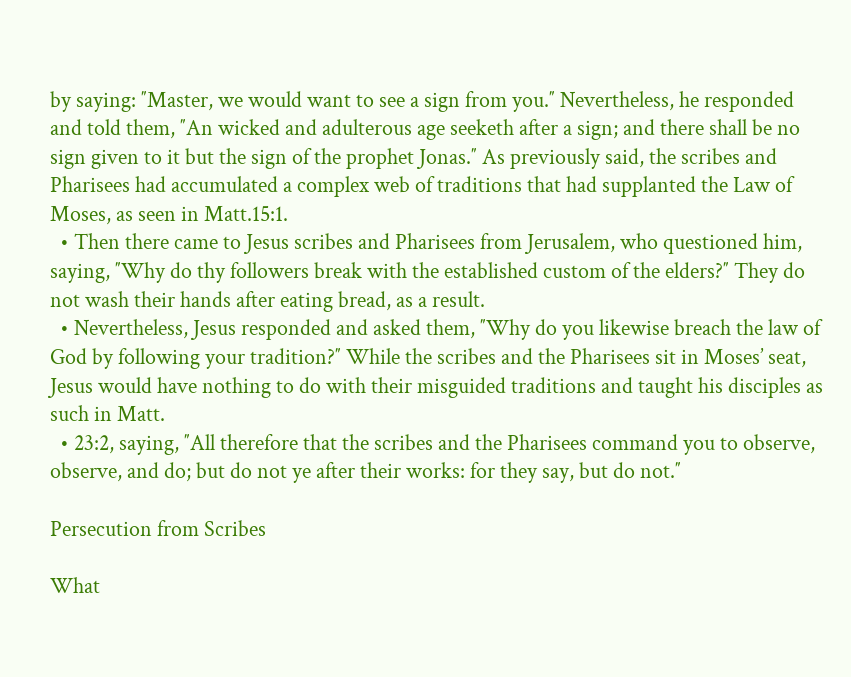by saying: ″Master, we would want to see a sign from you.″ Nevertheless, he responded and told them, ″An wicked and adulterous age seeketh after a sign; and there shall be no sign given to it but the sign of the prophet Jonas.″ As previously said, the scribes and Pharisees had accumulated a complex web of traditions that had supplanted the Law of Moses, as seen in Matt.15:1.
  • Then there came to Jesus scribes and Pharisees from Jerusalem, who questioned him, saying, ″Why do thy followers break with the established custom of the elders?″ They do not wash their hands after eating bread, as a result.
  • Nevertheless, Jesus responded and asked them, ″Why do you likewise breach the law of God by following your tradition?″ While the scribes and the Pharisees sit in Moses’ seat, Jesus would have nothing to do with their misguided traditions and taught his disciples as such in Matt.
  • 23:2, saying, ″All therefore that the scribes and the Pharisees command you to observe, observe, and do; but do not ye after their works: for they say, but do not.″

Persecution from Scribes

What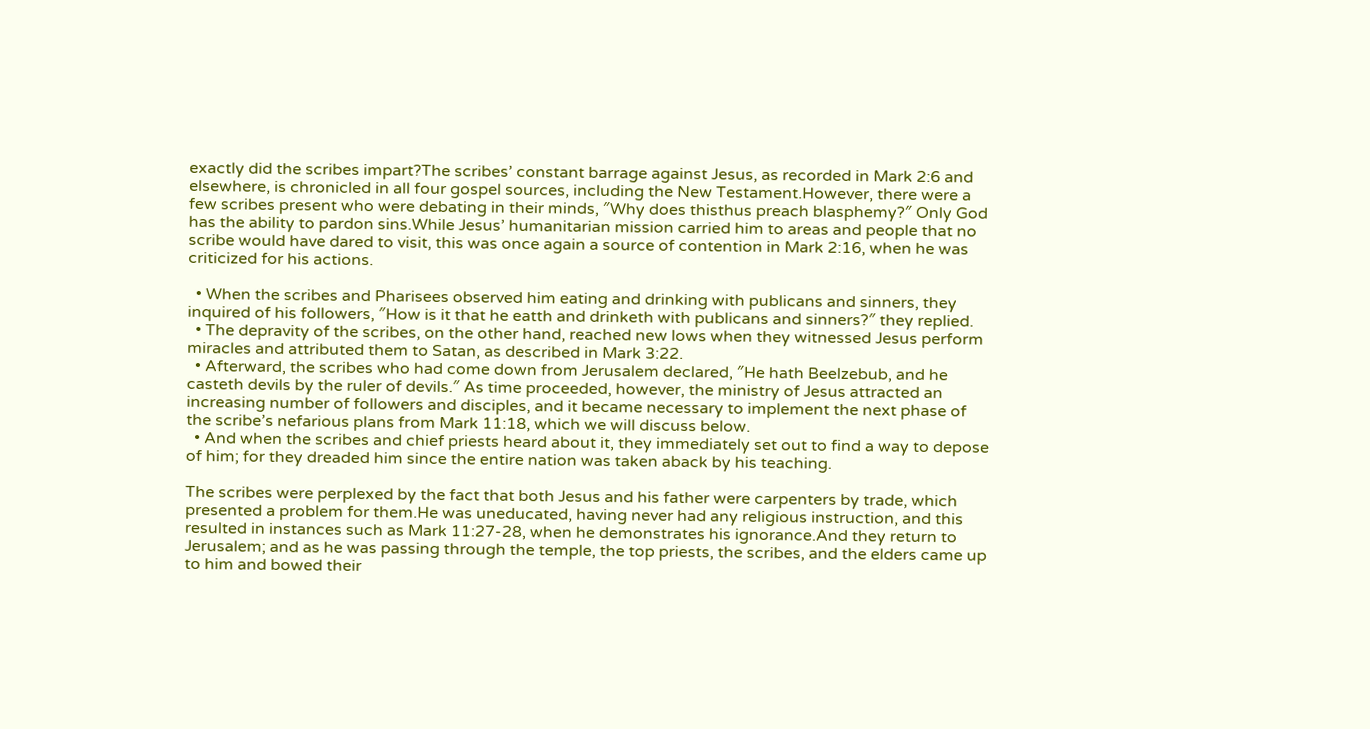exactly did the scribes impart?The scribes’ constant barrage against Jesus, as recorded in Mark 2:6 and elsewhere, is chronicled in all four gospel sources, including the New Testament.However, there were a few scribes present who were debating in their minds, ″Why does thisthus preach blasphemy?″ Only God has the ability to pardon sins.While Jesus’ humanitarian mission carried him to areas and people that no scribe would have dared to visit, this was once again a source of contention in Mark 2:16, when he was criticized for his actions.

  • When the scribes and Pharisees observed him eating and drinking with publicans and sinners, they inquired of his followers, ″How is it that he eatth and drinketh with publicans and sinners?″ they replied.
  • The depravity of the scribes, on the other hand, reached new lows when they witnessed Jesus perform miracles and attributed them to Satan, as described in Mark 3:22.
  • Afterward, the scribes who had come down from Jerusalem declared, ″He hath Beelzebub, and he casteth devils by the ruler of devils.″ As time proceeded, however, the ministry of Jesus attracted an increasing number of followers and disciples, and it became necessary to implement the next phase of the scribe’s nefarious plans from Mark 11:18, which we will discuss below.
  • And when the scribes and chief priests heard about it, they immediately set out to find a way to depose of him; for they dreaded him since the entire nation was taken aback by his teaching.

The scribes were perplexed by the fact that both Jesus and his father were carpenters by trade, which presented a problem for them.He was uneducated, having never had any religious instruction, and this resulted in instances such as Mark 11:27-28, when he demonstrates his ignorance.And they return to Jerusalem; and as he was passing through the temple, the top priests, the scribes, and the elders came up to him and bowed their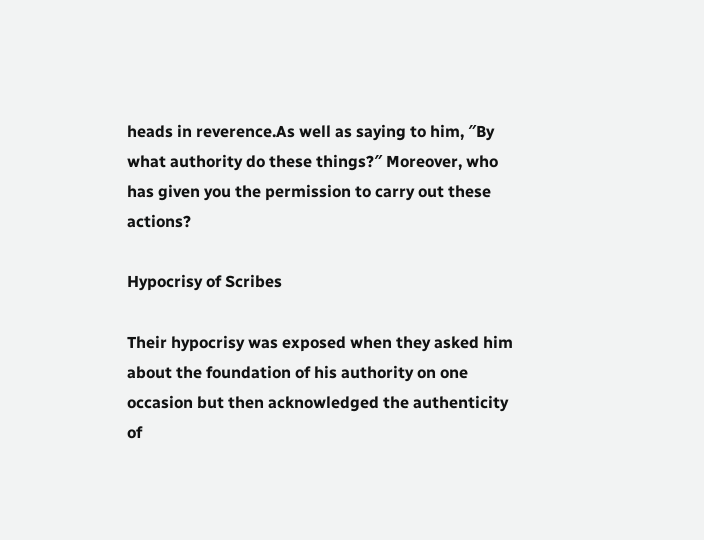heads in reverence.As well as saying to him, ″By what authority do these things?″ Moreover, who has given you the permission to carry out these actions?

Hypocrisy of Scribes

Their hypocrisy was exposed when they asked him about the foundation of his authority on one occasion but then acknowledged the authenticity of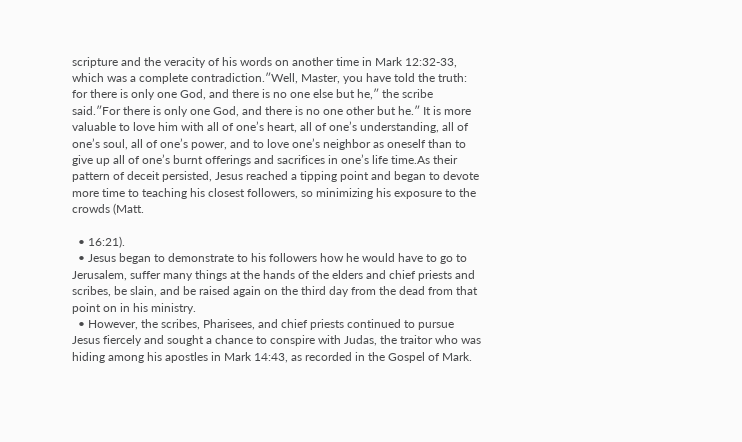scripture and the veracity of his words on another time in Mark 12:32-33, which was a complete contradiction.″Well, Master, you have told the truth: for there is only one God, and there is no one else but he,″ the scribe said.″For there is only one God, and there is no one other but he.″ It is more valuable to love him with all of one’s heart, all of one’s understanding, all of one’s soul, all of one’s power, and to love one’s neighbor as oneself than to give up all of one’s burnt offerings and sacrifices in one’s life time.As their pattern of deceit persisted, Jesus reached a tipping point and began to devote more time to teaching his closest followers, so minimizing his exposure to the crowds (Matt.

  • 16:21).
  • Jesus began to demonstrate to his followers how he would have to go to Jerusalem, suffer many things at the hands of the elders and chief priests and scribes, be slain, and be raised again on the third day from the dead from that point on in his ministry.
  • However, the scribes, Pharisees, and chief priests continued to pursue Jesus fiercely and sought a chance to conspire with Judas, the traitor who was hiding among his apostles in Mark 14:43, as recorded in the Gospel of Mark.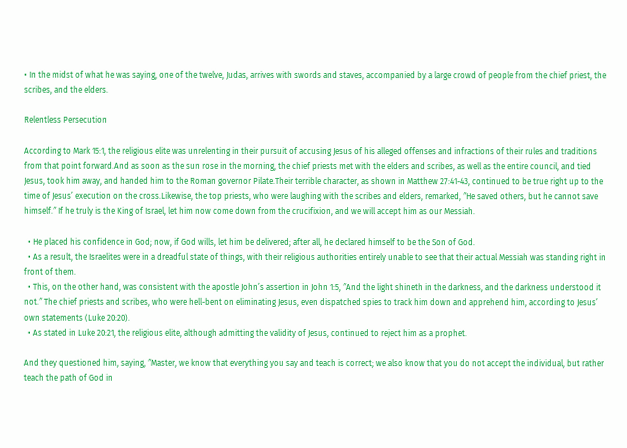• In the midst of what he was saying, one of the twelve, Judas, arrives with swords and staves, accompanied by a large crowd of people from the chief priest, the scribes, and the elders.

Relentless Persecution

According to Mark 15:1, the religious elite was unrelenting in their pursuit of accusing Jesus of his alleged offenses and infractions of their rules and traditions from that point forward.And as soon as the sun rose in the morning, the chief priests met with the elders and scribes, as well as the entire council, and tied Jesus, took him away, and handed him to the Roman governor Pilate.Their terrible character, as shown in Matthew 27:41-43, continued to be true right up to the time of Jesus’ execution on the cross.Likewise, the top priests, who were laughing with the scribes and elders, remarked, ″He saved others, but he cannot save himself.″ If he truly is the King of Israel, let him now come down from the crucifixion, and we will accept him as our Messiah.

  • He placed his confidence in God; now, if God wills, let him be delivered; after all, he declared himself to be the Son of God.
  • As a result, the Israelites were in a dreadful state of things, with their religious authorities entirely unable to see that their actual Messiah was standing right in front of them.
  • This, on the other hand, was consistent with the apostle John’s assertion in John 1:5, ″And the light shineth in the darkness, and the darkness understood it not.″ The chief priests and scribes, who were hell-bent on eliminating Jesus, even dispatched spies to track him down and apprehend him, according to Jesus’ own statements (Luke 20:20).
  • As stated in Luke 20:21, the religious elite, although admitting the validity of Jesus, continued to reject him as a prophet.

And they questioned him, saying, ″Master, we know that everything you say and teach is correct; we also know that you do not accept the individual, but rather teach the path of God in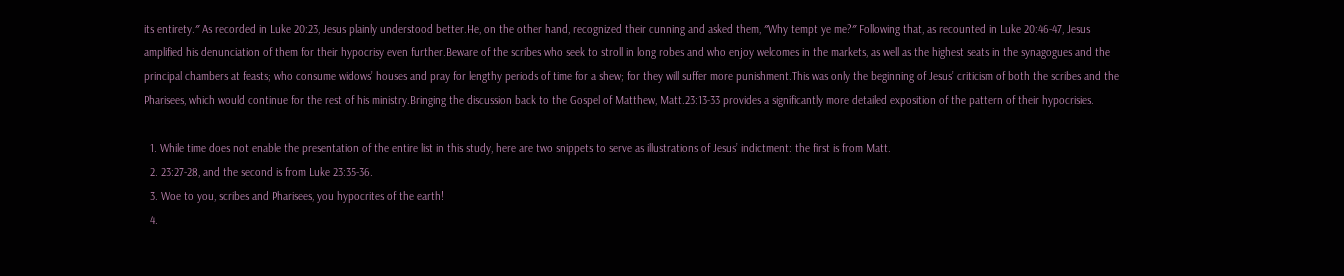its entirety.″ As recorded in Luke 20:23, Jesus plainly understood better.He, on the other hand, recognized their cunning and asked them, ″Why tempt ye me?″ Following that, as recounted in Luke 20:46-47, Jesus amplified his denunciation of them for their hypocrisy even further.Beware of the scribes who seek to stroll in long robes and who enjoy welcomes in the markets, as well as the highest seats in the synagogues and the principal chambers at feasts; who consume widows’ houses and pray for lengthy periods of time for a shew; for they will suffer more punishment.This was only the beginning of Jesus’ criticism of both the scribes and the Pharisees, which would continue for the rest of his ministry.Bringing the discussion back to the Gospel of Matthew, Matt.23:13-33 provides a significantly more detailed exposition of the pattern of their hypocrisies.

  1. While time does not enable the presentation of the entire list in this study, here are two snippets to serve as illustrations of Jesus’ indictment: the first is from Matt.
  2. 23:27-28, and the second is from Luke 23:35-36.
  3. Woe to you, scribes and Pharisees, you hypocrites of the earth!
  4.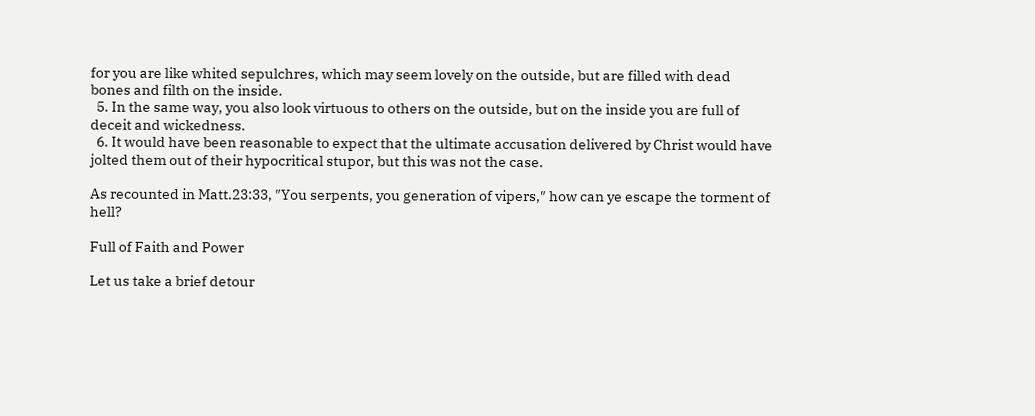for you are like whited sepulchres, which may seem lovely on the outside, but are filled with dead bones and filth on the inside.
  5. In the same way, you also look virtuous to others on the outside, but on the inside you are full of deceit and wickedness.
  6. It would have been reasonable to expect that the ultimate accusation delivered by Christ would have jolted them out of their hypocritical stupor, but this was not the case.

As recounted in Matt.23:33, ″You serpents, you generation of vipers,″ how can ye escape the torment of hell?

Full of Faith and Power

Let us take a brief detour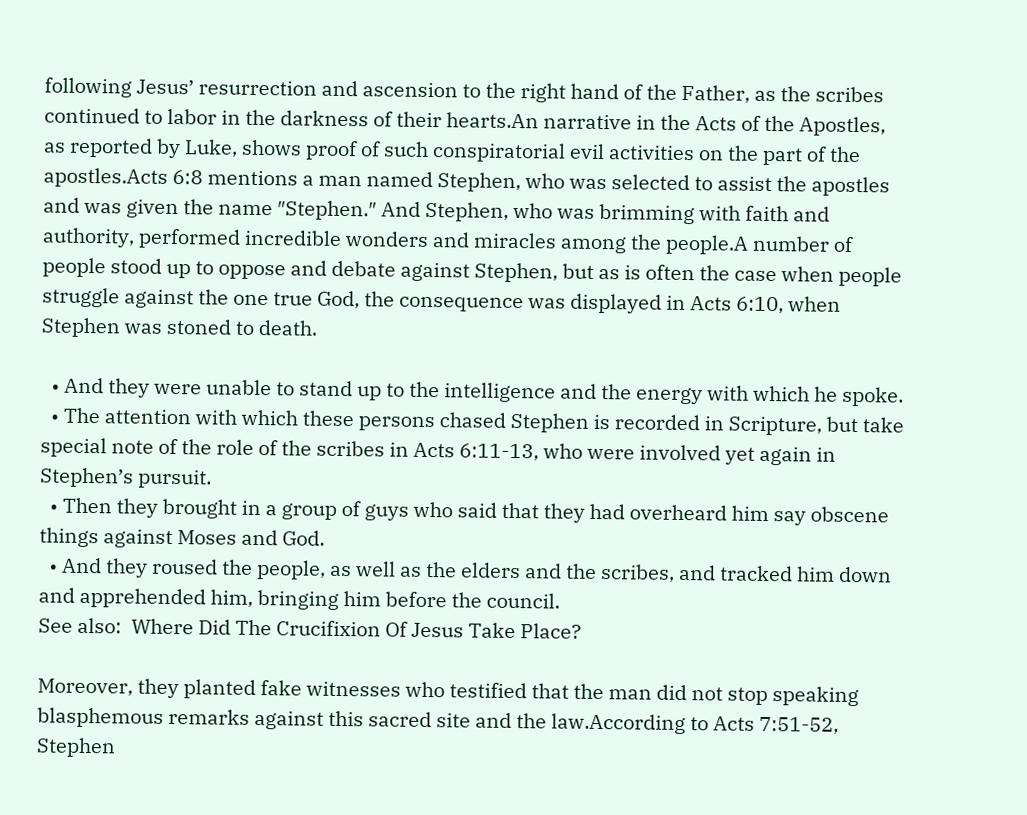following Jesus’ resurrection and ascension to the right hand of the Father, as the scribes continued to labor in the darkness of their hearts.An narrative in the Acts of the Apostles, as reported by Luke, shows proof of such conspiratorial evil activities on the part of the apostles.Acts 6:8 mentions a man named Stephen, who was selected to assist the apostles and was given the name ″Stephen.″ And Stephen, who was brimming with faith and authority, performed incredible wonders and miracles among the people.A number of people stood up to oppose and debate against Stephen, but as is often the case when people struggle against the one true God, the consequence was displayed in Acts 6:10, when Stephen was stoned to death.

  • And they were unable to stand up to the intelligence and the energy with which he spoke.
  • The attention with which these persons chased Stephen is recorded in Scripture, but take special note of the role of the scribes in Acts 6:11-13, who were involved yet again in Stephen’s pursuit.
  • Then they brought in a group of guys who said that they had overheard him say obscene things against Moses and God.
  • And they roused the people, as well as the elders and the scribes, and tracked him down and apprehended him, bringing him before the council.
See also:  Where Did The Crucifixion Of Jesus Take Place?

Moreover, they planted fake witnesses who testified that the man did not stop speaking blasphemous remarks against this sacred site and the law.According to Acts 7:51-52, Stephen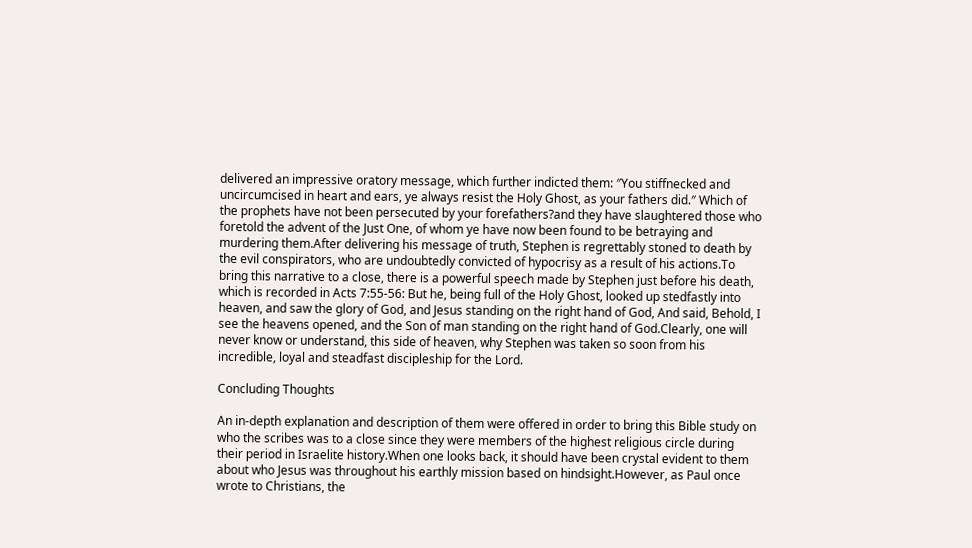delivered an impressive oratory message, which further indicted them: ″You stiffnecked and uncircumcised in heart and ears, ye always resist the Holy Ghost, as your fathers did.″ Which of the prophets have not been persecuted by your forefathers?and they have slaughtered those who foretold the advent of the Just One, of whom ye have now been found to be betraying and murdering them.After delivering his message of truth, Stephen is regrettably stoned to death by the evil conspirators, who are undoubtedly convicted of hypocrisy as a result of his actions.To bring this narrative to a close, there is a powerful speech made by Stephen just before his death, which is recorded in Acts 7:55-56: But he, being full of the Holy Ghost, looked up stedfastly into heaven, and saw the glory of God, and Jesus standing on the right hand of God, And said, Behold, I see the heavens opened, and the Son of man standing on the right hand of God.Clearly, one will never know or understand, this side of heaven, why Stephen was taken so soon from his incredible, loyal and steadfast discipleship for the Lord.

Concluding Thoughts

An in-depth explanation and description of them were offered in order to bring this Bible study on who the scribes was to a close since they were members of the highest religious circle during their period in Israelite history.When one looks back, it should have been crystal evident to them about who Jesus was throughout his earthly mission based on hindsight.However, as Paul once wrote to Christians, the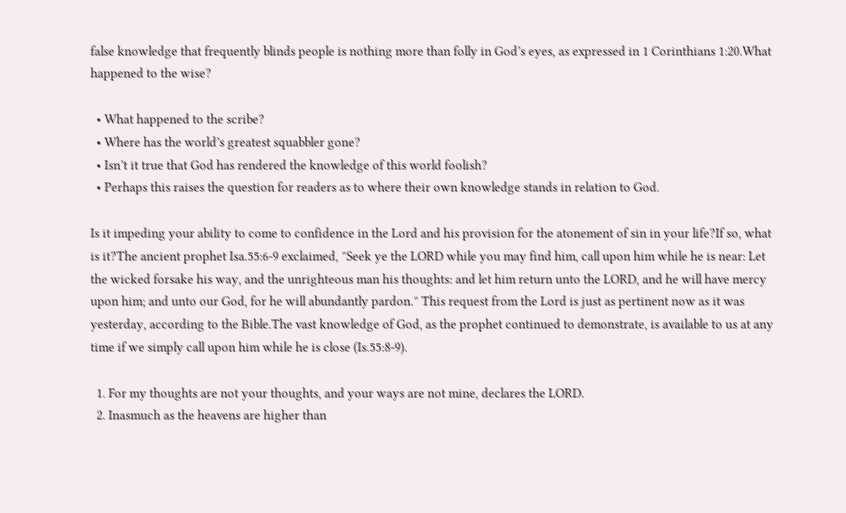false knowledge that frequently blinds people is nothing more than folly in God’s eyes, as expressed in 1 Corinthians 1:20.What happened to the wise?

  • What happened to the scribe?
  • Where has the world’s greatest squabbler gone?
  • Isn’t it true that God has rendered the knowledge of this world foolish?
  • Perhaps this raises the question for readers as to where their own knowledge stands in relation to God.

Is it impeding your ability to come to confidence in the Lord and his provision for the atonement of sin in your life?If so, what is it?The ancient prophet Isa.55:6-9 exclaimed, ″Seek ye the LORD while you may find him, call upon him while he is near: Let the wicked forsake his way, and the unrighteous man his thoughts: and let him return unto the LORD, and he will have mercy upon him; and unto our God, for he will abundantly pardon.″ This request from the Lord is just as pertinent now as it was yesterday, according to the Bible.The vast knowledge of God, as the prophet continued to demonstrate, is available to us at any time if we simply call upon him while he is close (Is.55:8-9).

  1. For my thoughts are not your thoughts, and your ways are not mine, declares the LORD.
  2. Inasmuch as the heavens are higher than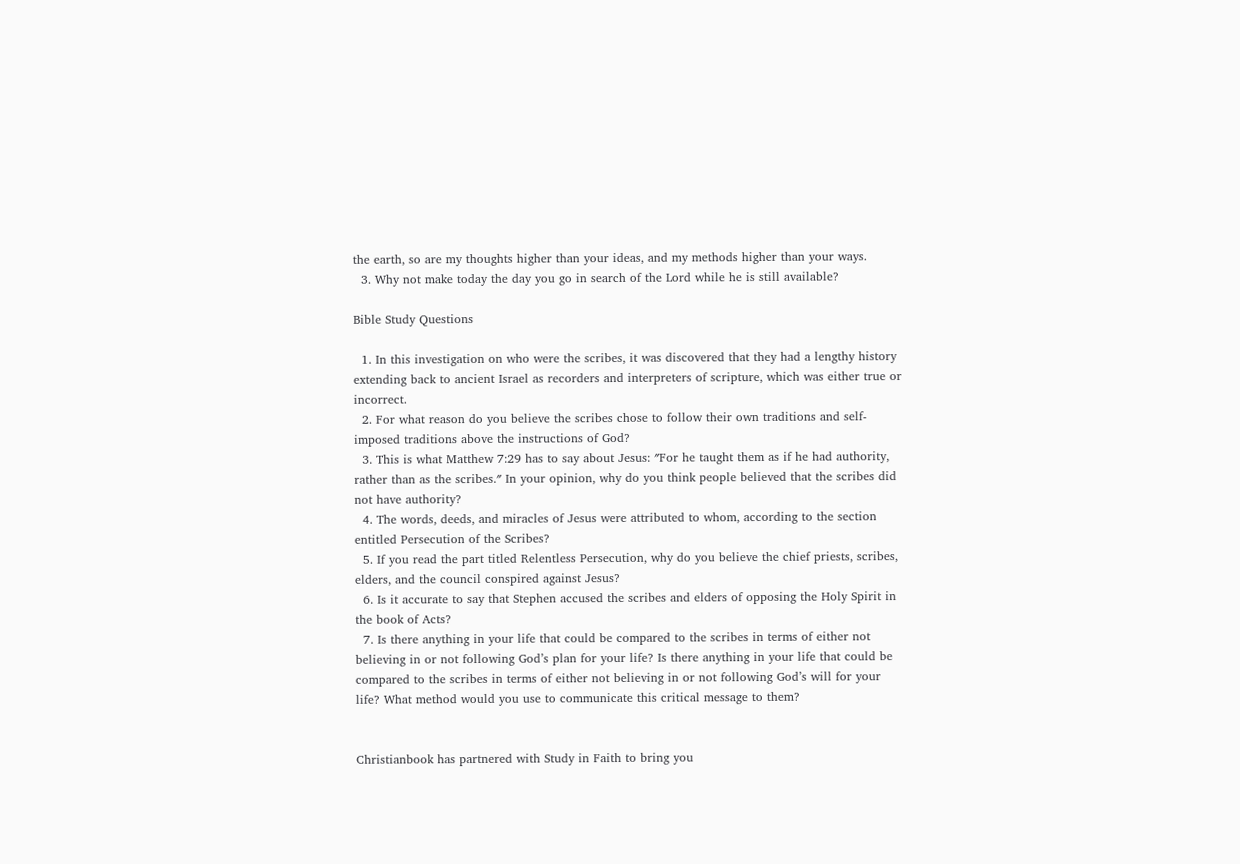the earth, so are my thoughts higher than your ideas, and my methods higher than your ways.
  3. Why not make today the day you go in search of the Lord while he is still available?

Bible Study Questions

  1. In this investigation on who were the scribes, it was discovered that they had a lengthy history extending back to ancient Israel as recorders and interpreters of scripture, which was either true or incorrect.
  2. For what reason do you believe the scribes chose to follow their own traditions and self-imposed traditions above the instructions of God?
  3. This is what Matthew 7:29 has to say about Jesus: ″For he taught them as if he had authority, rather than as the scribes.″ In your opinion, why do you think people believed that the scribes did not have authority?
  4. The words, deeds, and miracles of Jesus were attributed to whom, according to the section entitled Persecution of the Scribes?
  5. If you read the part titled Relentless Persecution, why do you believe the chief priests, scribes, elders, and the council conspired against Jesus?
  6. Is it accurate to say that Stephen accused the scribes and elders of opposing the Holy Spirit in the book of Acts?
  7. Is there anything in your life that could be compared to the scribes in terms of either not believing in or not following God’s plan for your life? Is there anything in your life that could be compared to the scribes in terms of either not believing in or not following God’s will for your life? What method would you use to communicate this critical message to them?


Christianbook has partnered with Study in Faith to bring you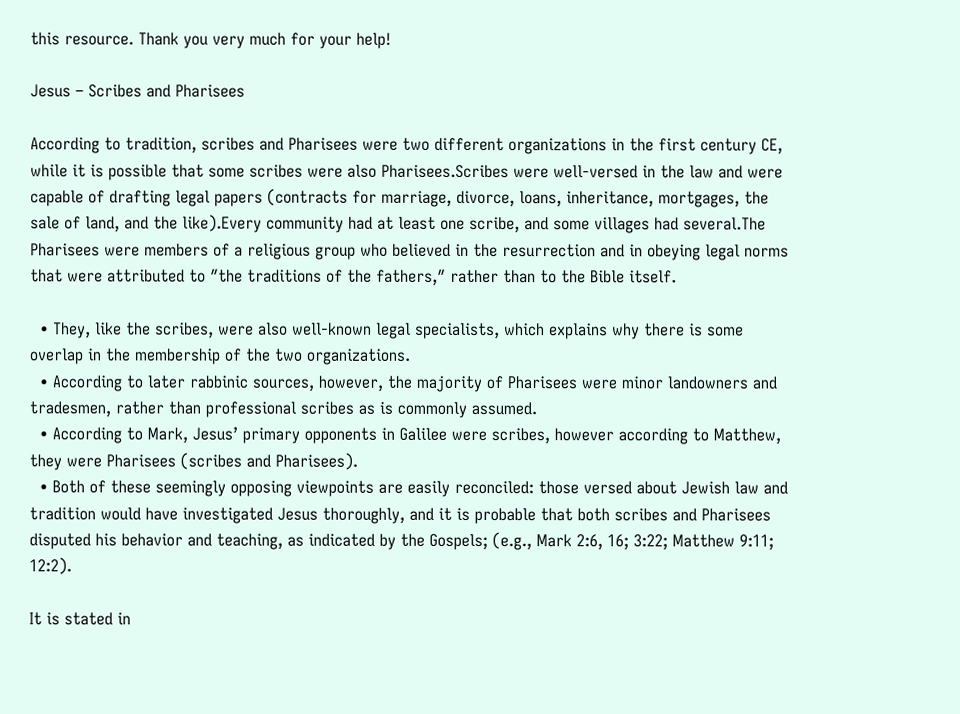this resource. Thank you very much for your help!

Jesus – Scribes and Pharisees

According to tradition, scribes and Pharisees were two different organizations in the first century CE, while it is possible that some scribes were also Pharisees.Scribes were well-versed in the law and were capable of drafting legal papers (contracts for marriage, divorce, loans, inheritance, mortgages, the sale of land, and the like).Every community had at least one scribe, and some villages had several.The Pharisees were members of a religious group who believed in the resurrection and in obeying legal norms that were attributed to ″the traditions of the fathers,″ rather than to the Bible itself.

  • They, like the scribes, were also well-known legal specialists, which explains why there is some overlap in the membership of the two organizations.
  • According to later rabbinic sources, however, the majority of Pharisees were minor landowners and tradesmen, rather than professional scribes as is commonly assumed.
  • According to Mark, Jesus’ primary opponents in Galilee were scribes, however according to Matthew, they were Pharisees (scribes and Pharisees).
  • Both of these seemingly opposing viewpoints are easily reconciled: those versed about Jewish law and tradition would have investigated Jesus thoroughly, and it is probable that both scribes and Pharisees disputed his behavior and teaching, as indicated by the Gospels; (e.g., Mark 2:6, 16; 3:22; Matthew 9:11; 12:2).

It is stated in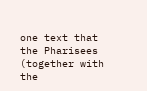one text that the Pharisees (together with the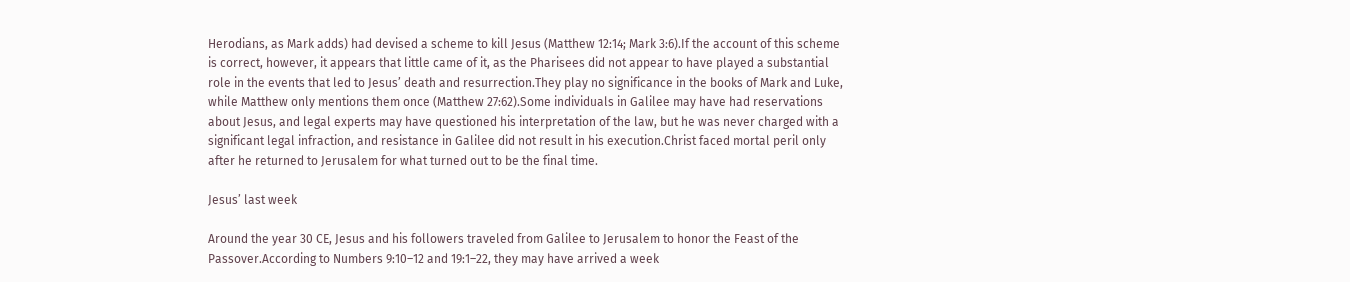Herodians, as Mark adds) had devised a scheme to kill Jesus (Matthew 12:14; Mark 3:6).If the account of this scheme is correct, however, it appears that little came of it, as the Pharisees did not appear to have played a substantial role in the events that led to Jesus’ death and resurrection.They play no significance in the books of Mark and Luke, while Matthew only mentions them once (Matthew 27:62).Some individuals in Galilee may have had reservations about Jesus, and legal experts may have questioned his interpretation of the law, but he was never charged with a significant legal infraction, and resistance in Galilee did not result in his execution.Christ faced mortal peril only after he returned to Jerusalem for what turned out to be the final time.

Jesus’ last week

Around the year 30 CE, Jesus and his followers traveled from Galilee to Jerusalem to honor the Feast of the Passover.According to Numbers 9:10–12 and 19:1–22, they may have arrived a week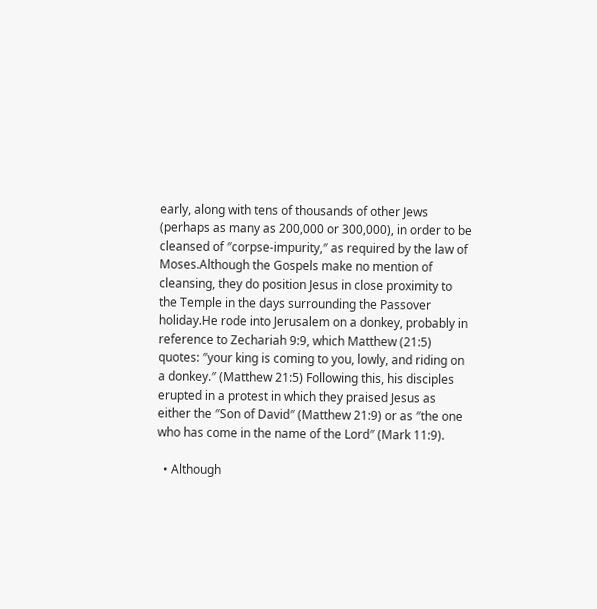early, along with tens of thousands of other Jews (perhaps as many as 200,000 or 300,000), in order to be cleansed of ″corpse-impurity,″ as required by the law of Moses.Although the Gospels make no mention of cleansing, they do position Jesus in close proximity to the Temple in the days surrounding the Passover holiday.He rode into Jerusalem on a donkey, probably in reference to Zechariah 9:9, which Matthew (21:5) quotes: ″your king is coming to you, lowly, and riding on a donkey.″ (Matthew 21:5) Following this, his disciples erupted in a protest in which they praised Jesus as either the ″Son of David″ (Matthew 21:9) or as ″the one who has come in the name of the Lord″ (Mark 11:9).

  • Although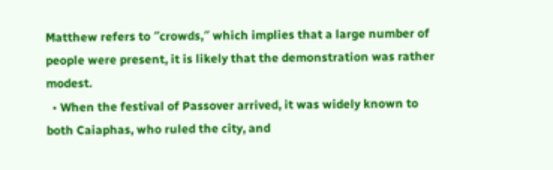Matthew refers to ″crowds,″ which implies that a large number of people were present, it is likely that the demonstration was rather modest.
  • When the festival of Passover arrived, it was widely known to both Caiaphas, who ruled the city, and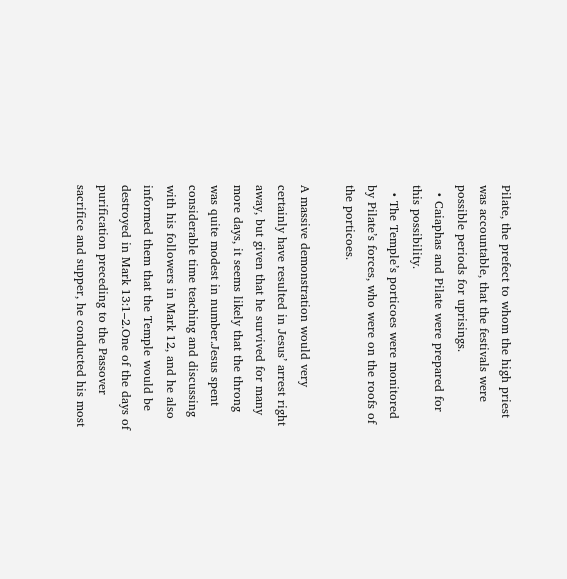Pilate, the prefect to whom the high priest was accountable, that the festivals were possible periods for uprisings.
  • Caiaphas and Pilate were prepared for this possibility.
  • The Temple’s porticoes were monitored by Pilate’s forces, who were on the roofs of the porticoes.

A massive demonstration would very certainly have resulted in Jesus’ arrest right away, but given that he survived for many more days, it seems likely that the throng was quite modest in number.Jesus spent considerable time teaching and discussing with his followers in Mark 12, and he also informed them that the Temple would be destroyed in Mark 13:1–2.One of the days of purification preceding to the Passover sacrifice and supper, he conducted his most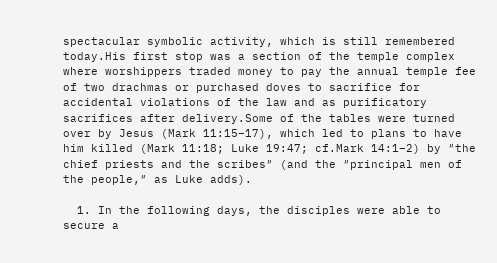spectacular symbolic activity, which is still remembered today.His first stop was a section of the temple complex where worshippers traded money to pay the annual temple fee of two drachmas or purchased doves to sacrifice for accidental violations of the law and as purificatory sacrifices after delivery.Some of the tables were turned over by Jesus (Mark 11:15–17), which led to plans to have him killed (Mark 11:18; Luke 19:47; cf.Mark 14:1–2) by ″the chief priests and the scribes″ (and the ″principal men of the people,″ as Luke adds).

  1. In the following days, the disciples were able to secure a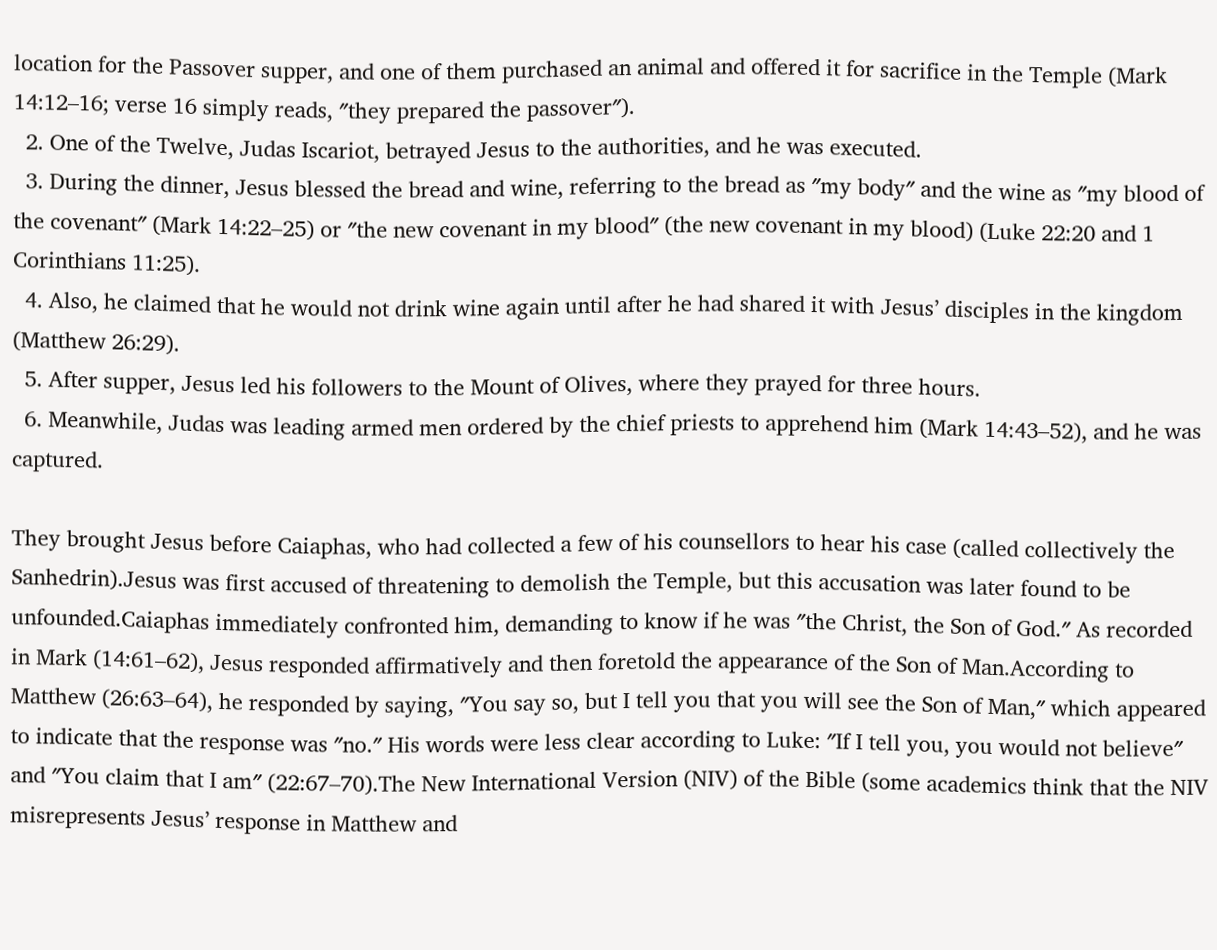location for the Passover supper, and one of them purchased an animal and offered it for sacrifice in the Temple (Mark 14:12–16; verse 16 simply reads, ″they prepared the passover″).
  2. One of the Twelve, Judas Iscariot, betrayed Jesus to the authorities, and he was executed.
  3. During the dinner, Jesus blessed the bread and wine, referring to the bread as ″my body″ and the wine as ″my blood of the covenant″ (Mark 14:22–25) or ″the new covenant in my blood″ (the new covenant in my blood) (Luke 22:20 and 1 Corinthians 11:25).
  4. Also, he claimed that he would not drink wine again until after he had shared it with Jesus’ disciples in the kingdom (Matthew 26:29).
  5. After supper, Jesus led his followers to the Mount of Olives, where they prayed for three hours.
  6. Meanwhile, Judas was leading armed men ordered by the chief priests to apprehend him (Mark 14:43–52), and he was captured.

They brought Jesus before Caiaphas, who had collected a few of his counsellors to hear his case (called collectively the Sanhedrin).Jesus was first accused of threatening to demolish the Temple, but this accusation was later found to be unfounded.Caiaphas immediately confronted him, demanding to know if he was ″the Christ, the Son of God.″ As recorded in Mark (14:61–62), Jesus responded affirmatively and then foretold the appearance of the Son of Man.According to Matthew (26:63–64), he responded by saying, ″You say so, but I tell you that you will see the Son of Man,″ which appeared to indicate that the response was ″no.″ His words were less clear according to Luke: ″If I tell you, you would not believe″ and ″You claim that I am″ (22:67–70).The New International Version (NIV) of the Bible (some academics think that the NIV misrepresents Jesus’ response in Matthew and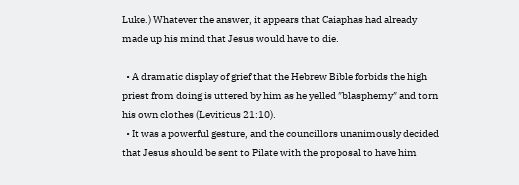Luke.) Whatever the answer, it appears that Caiaphas had already made up his mind that Jesus would have to die.

  • A dramatic display of grief that the Hebrew Bible forbids the high priest from doing is uttered by him as he yelled ″blasphemy″ and torn his own clothes (Leviticus 21:10).
  • It was a powerful gesture, and the councillors unanimously decided that Jesus should be sent to Pilate with the proposal to have him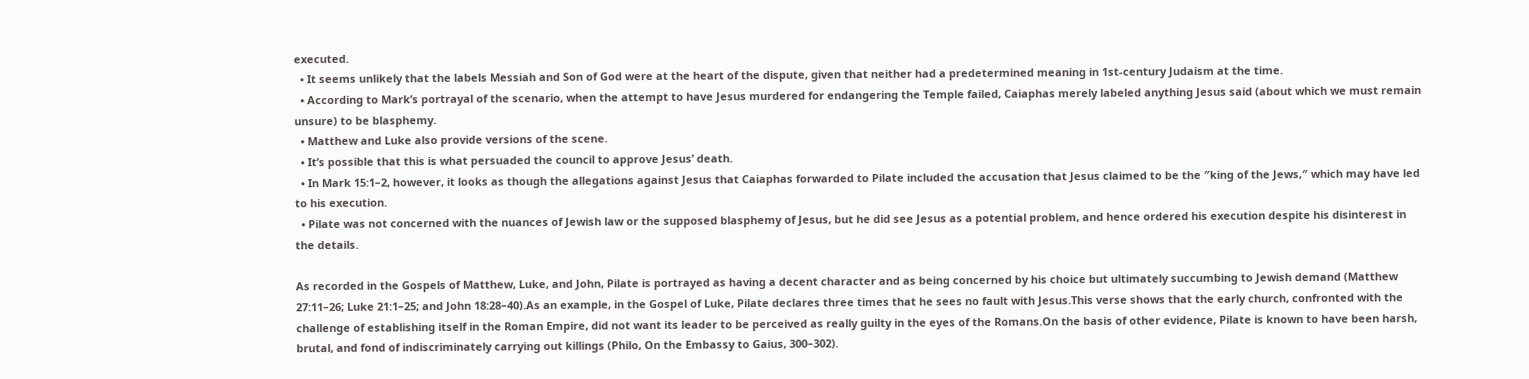executed.
  • It seems unlikely that the labels Messiah and Son of God were at the heart of the dispute, given that neither had a predetermined meaning in 1st-century Judaism at the time.
  • According to Mark’s portrayal of the scenario, when the attempt to have Jesus murdered for endangering the Temple failed, Caiaphas merely labeled anything Jesus said (about which we must remain unsure) to be blasphemy.
  • Matthew and Luke also provide versions of the scene.
  • It’s possible that this is what persuaded the council to approve Jesus’ death.
  • In Mark 15:1–2, however, it looks as though the allegations against Jesus that Caiaphas forwarded to Pilate included the accusation that Jesus claimed to be the ″king of the Jews,″ which may have led to his execution.
  • Pilate was not concerned with the nuances of Jewish law or the supposed blasphemy of Jesus, but he did see Jesus as a potential problem, and hence ordered his execution despite his disinterest in the details.

As recorded in the Gospels of Matthew, Luke, and John, Pilate is portrayed as having a decent character and as being concerned by his choice but ultimately succumbing to Jewish demand (Matthew 27:11–26; Luke 21:1–25; and John 18:28–40).As an example, in the Gospel of Luke, Pilate declares three times that he sees no fault with Jesus.This verse shows that the early church, confronted with the challenge of establishing itself in the Roman Empire, did not want its leader to be perceived as really guilty in the eyes of the Romans.On the basis of other evidence, Pilate is known to have been harsh, brutal, and fond of indiscriminately carrying out killings (Philo, On the Embassy to Gaius, 300–302).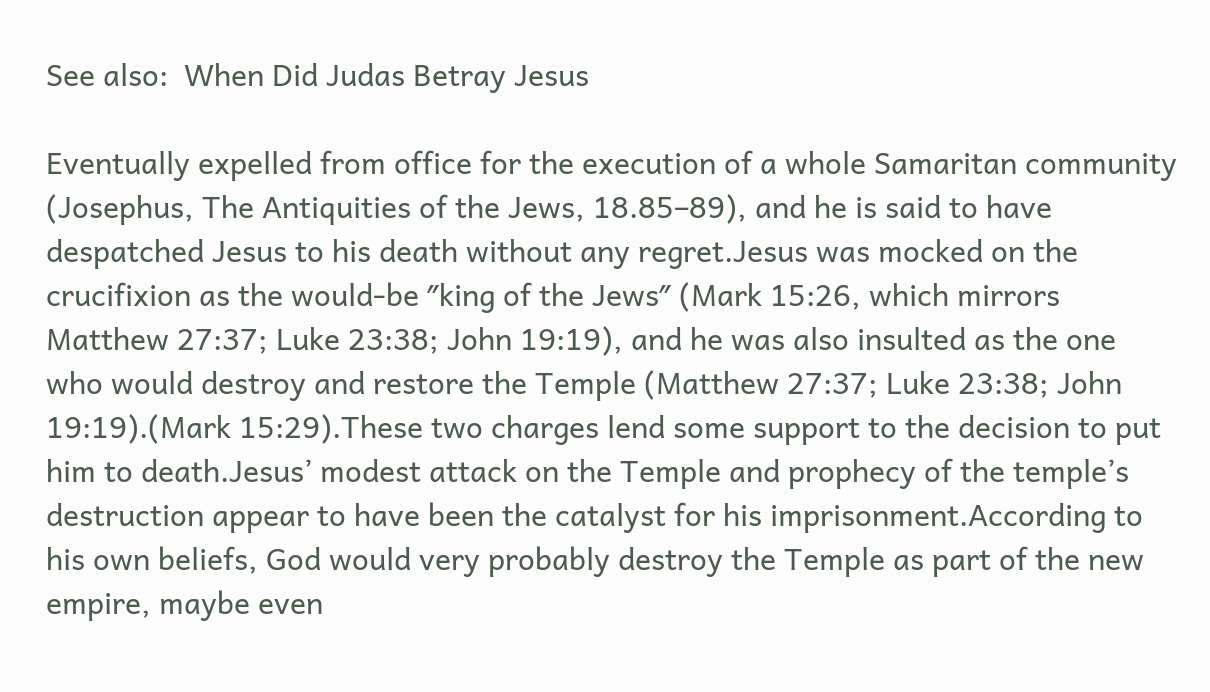See also:  When Did Judas Betray Jesus

Eventually expelled from office for the execution of a whole Samaritan community (Josephus, The Antiquities of the Jews, 18.85–89), and he is said to have despatched Jesus to his death without any regret.Jesus was mocked on the crucifixion as the would-be ″king of the Jews″ (Mark 15:26, which mirrors Matthew 27:37; Luke 23:38; John 19:19), and he was also insulted as the one who would destroy and restore the Temple (Matthew 27:37; Luke 23:38; John 19:19).(Mark 15:29).These two charges lend some support to the decision to put him to death.Jesus’ modest attack on the Temple and prophecy of the temple’s destruction appear to have been the catalyst for his imprisonment.According to his own beliefs, God would very probably destroy the Temple as part of the new empire, maybe even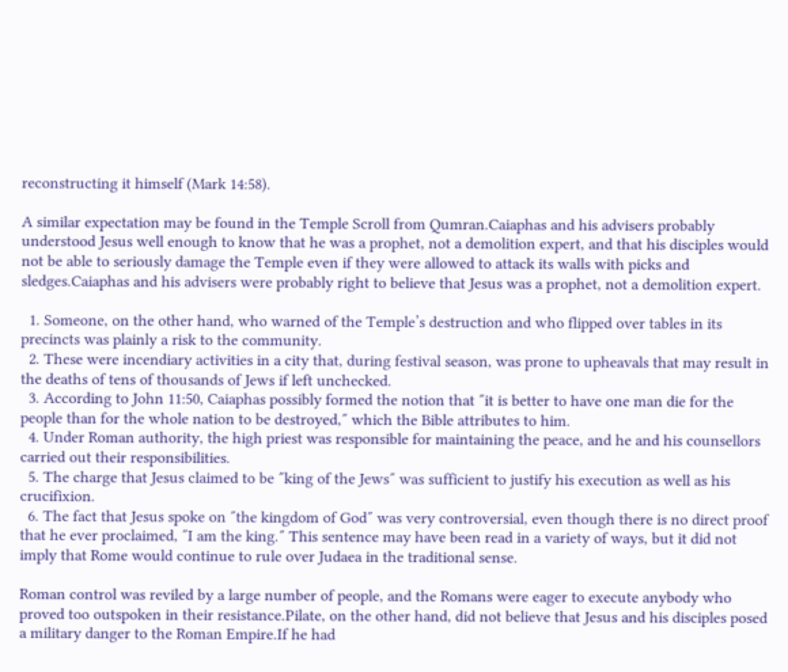reconstructing it himself (Mark 14:58).

A similar expectation may be found in the Temple Scroll from Qumran.Caiaphas and his advisers probably understood Jesus well enough to know that he was a prophet, not a demolition expert, and that his disciples would not be able to seriously damage the Temple even if they were allowed to attack its walls with picks and sledges.Caiaphas and his advisers were probably right to believe that Jesus was a prophet, not a demolition expert.

  1. Someone, on the other hand, who warned of the Temple’s destruction and who flipped over tables in its precincts was plainly a risk to the community.
  2. These were incendiary activities in a city that, during festival season, was prone to upheavals that may result in the deaths of tens of thousands of Jews if left unchecked.
  3. According to John 11:50, Caiaphas possibly formed the notion that ″it is better to have one man die for the people than for the whole nation to be destroyed,″ which the Bible attributes to him.
  4. Under Roman authority, the high priest was responsible for maintaining the peace, and he and his counsellors carried out their responsibilities.
  5. The charge that Jesus claimed to be ″king of the Jews″ was sufficient to justify his execution as well as his crucifixion.
  6. The fact that Jesus spoke on ″the kingdom of God″ was very controversial, even though there is no direct proof that he ever proclaimed, ″I am the king.″ This sentence may have been read in a variety of ways, but it did not imply that Rome would continue to rule over Judaea in the traditional sense.

Roman control was reviled by a large number of people, and the Romans were eager to execute anybody who proved too outspoken in their resistance.Pilate, on the other hand, did not believe that Jesus and his disciples posed a military danger to the Roman Empire.If he had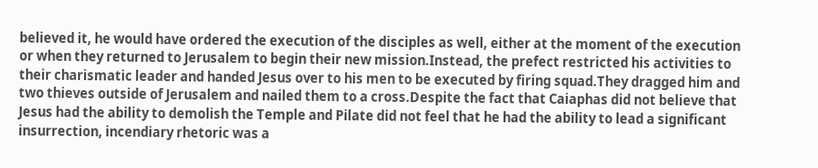believed it, he would have ordered the execution of the disciples as well, either at the moment of the execution or when they returned to Jerusalem to begin their new mission.Instead, the prefect restricted his activities to their charismatic leader and handed Jesus over to his men to be executed by firing squad.They dragged him and two thieves outside of Jerusalem and nailed them to a cross.Despite the fact that Caiaphas did not believe that Jesus had the ability to demolish the Temple and Pilate did not feel that he had the ability to lead a significant insurrection, incendiary rhetoric was a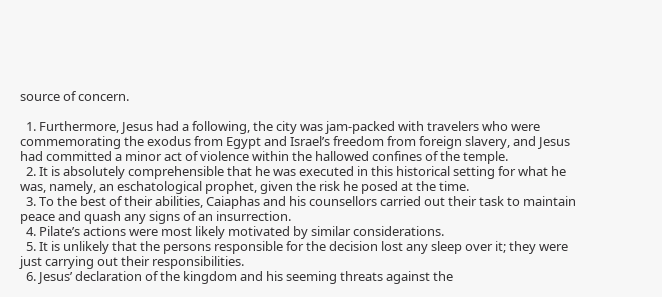source of concern.

  1. Furthermore, Jesus had a following, the city was jam-packed with travelers who were commemorating the exodus from Egypt and Israel’s freedom from foreign slavery, and Jesus had committed a minor act of violence within the hallowed confines of the temple.
  2. It is absolutely comprehensible that he was executed in this historical setting for what he was, namely, an eschatological prophet, given the risk he posed at the time.
  3. To the best of their abilities, Caiaphas and his counsellors carried out their task to maintain peace and quash any signs of an insurrection.
  4. Pilate’s actions were most likely motivated by similar considerations.
  5. It is unlikely that the persons responsible for the decision lost any sleep over it; they were just carrying out their responsibilities.
  6. Jesus’ declaration of the kingdom and his seeming threats against the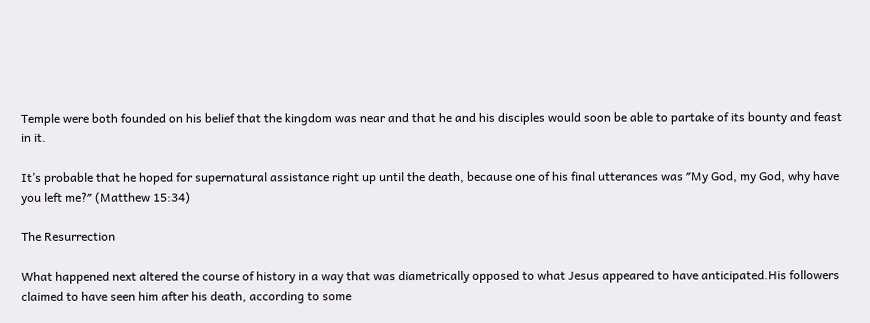Temple were both founded on his belief that the kingdom was near and that he and his disciples would soon be able to partake of its bounty and feast in it.

It’s probable that he hoped for supernatural assistance right up until the death, because one of his final utterances was ″My God, my God, why have you left me?″ (Matthew 15:34)

The Resurrection

What happened next altered the course of history in a way that was diametrically opposed to what Jesus appeared to have anticipated.His followers claimed to have seen him after his death, according to some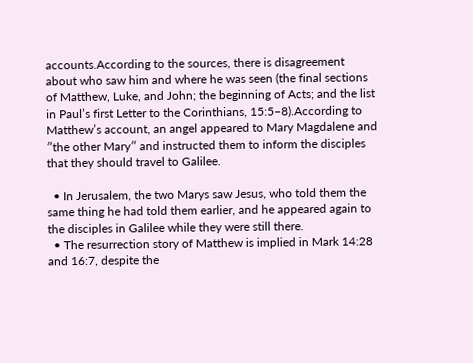accounts.According to the sources, there is disagreement about who saw him and where he was seen (the final sections of Matthew, Luke, and John; the beginning of Acts; and the list in Paul’s first Letter to the Corinthians, 15:5–8).According to Matthew’s account, an angel appeared to Mary Magdalene and ″the other Mary″ and instructed them to inform the disciples that they should travel to Galilee.

  • In Jerusalem, the two Marys saw Jesus, who told them the same thing he had told them earlier, and he appeared again to the disciples in Galilee while they were still there.
  • The resurrection story of Matthew is implied in Mark 14:28 and 16:7, despite the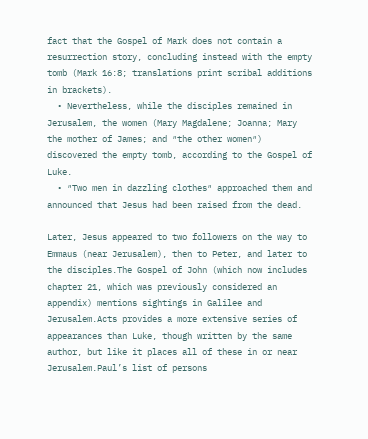fact that the Gospel of Mark does not contain a resurrection story, concluding instead with the empty tomb (Mark 16:8; translations print scribal additions in brackets).
  • Nevertheless, while the disciples remained in Jerusalem, the women (Mary Magdalene; Joanna; Mary the mother of James; and ″the other women″) discovered the empty tomb, according to the Gospel of Luke.
  • ″Two men in dazzling clothes″ approached them and announced that Jesus had been raised from the dead.

Later, Jesus appeared to two followers on the way to Emmaus (near Jerusalem), then to Peter, and later to the disciples.The Gospel of John (which now includes chapter 21, which was previously considered an appendix) mentions sightings in Galilee and Jerusalem.Acts provides a more extensive series of appearances than Luke, though written by the same author, but like it places all of these in or near Jerusalem.Paul’s list of persons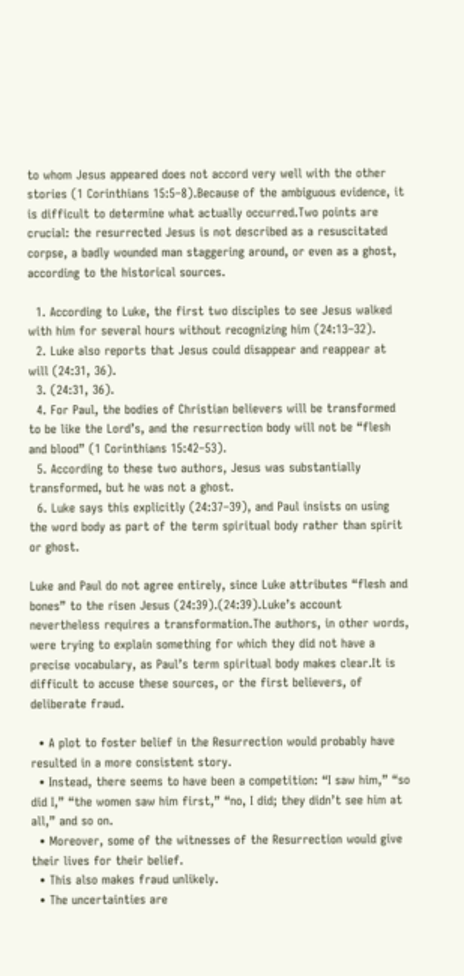to whom Jesus appeared does not accord very well with the other stories (1 Corinthians 15:5–8).Because of the ambiguous evidence, it is difficult to determine what actually occurred.Two points are crucial: the resurrected Jesus is not described as a resuscitated corpse, a badly wounded man staggering around, or even as a ghost, according to the historical sources.

  1. According to Luke, the first two disciples to see Jesus walked with him for several hours without recognizing him (24:13–32).
  2. Luke also reports that Jesus could disappear and reappear at will (24:31, 36).
  3. (24:31, 36).
  4. For Paul, the bodies of Christian believers will be transformed to be like the Lord’s, and the resurrection body will not be “flesh and blood” (1 Corinthians 15:42–53).
  5. According to these two authors, Jesus was substantially transformed, but he was not a ghost.
  6. Luke says this explicitly (24:37–39), and Paul insists on using the word body as part of the term spiritual body rather than spirit or ghost.

Luke and Paul do not agree entirely, since Luke attributes “flesh and bones” to the risen Jesus (24:39).(24:39).Luke’s account nevertheless requires a transformation.The authors, in other words, were trying to explain something for which they did not have a precise vocabulary, as Paul’s term spiritual body makes clear.It is difficult to accuse these sources, or the first believers, of deliberate fraud.

  • A plot to foster belief in the Resurrection would probably have resulted in a more consistent story.
  • Instead, there seems to have been a competition: “I saw him,” “so did I,” “the women saw him first,” “no, I did; they didn’t see him at all,” and so on.
  • Moreover, some of the witnesses of the Resurrection would give their lives for their belief.
  • This also makes fraud unlikely.
  • The uncertainties are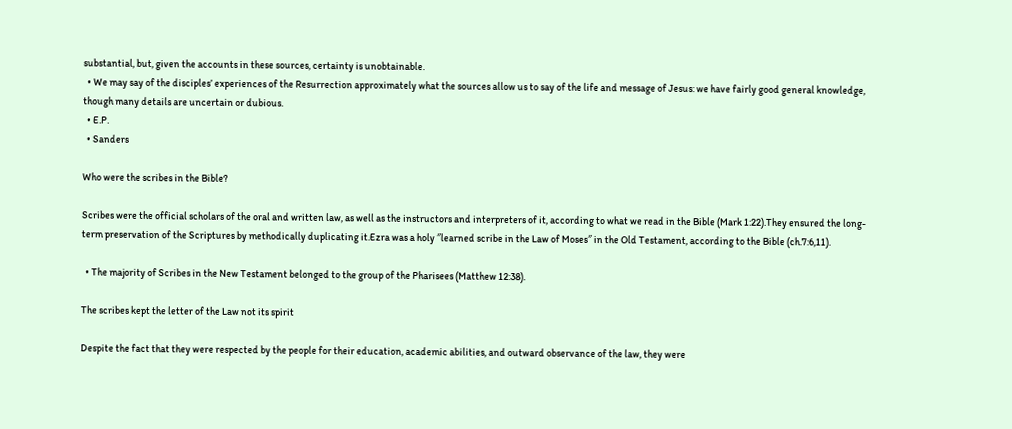substantial, but, given the accounts in these sources, certainty is unobtainable.
  • We may say of the disciples’ experiences of the Resurrection approximately what the sources allow us to say of the life and message of Jesus: we have fairly good general knowledge, though many details are uncertain or dubious.
  • E.P.
  • Sanders

Who were the scribes in the Bible?

Scribes were the official scholars of the oral and written law, as well as the instructors and interpreters of it, according to what we read in the Bible (Mark 1:22).They ensured the long-term preservation of the Scriptures by methodically duplicating it.Ezra was a holy ″learned scribe in the Law of Moses″ in the Old Testament, according to the Bible (ch.7:6,11).

  • The majority of Scribes in the New Testament belonged to the group of the Pharisees (Matthew 12:38).

The scribes kept the letter of the Law not its spirit

Despite the fact that they were respected by the people for their education, academic abilities, and outward observance of the law, they were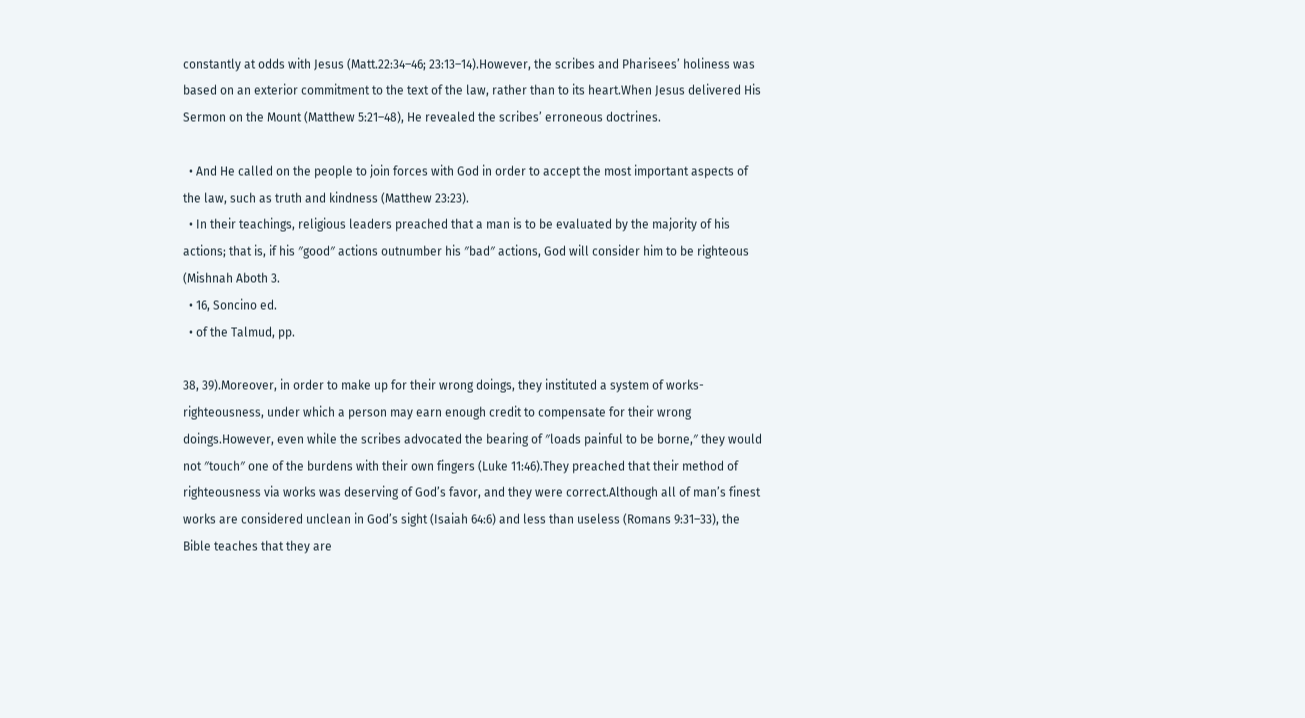constantly at odds with Jesus (Matt.22:34–46; 23:13–14).However, the scribes and Pharisees’ holiness was based on an exterior commitment to the text of the law, rather than to its heart.When Jesus delivered His Sermon on the Mount (Matthew 5:21–48), He revealed the scribes’ erroneous doctrines.

  • And He called on the people to join forces with God in order to accept the most important aspects of the law, such as truth and kindness (Matthew 23:23).
  • In their teachings, religious leaders preached that a man is to be evaluated by the majority of his actions; that is, if his ″good″ actions outnumber his ″bad″ actions, God will consider him to be righteous (Mishnah Aboth 3.
  • 16, Soncino ed.
  • of the Talmud, pp.

38, 39).Moreover, in order to make up for their wrong doings, they instituted a system of works-righteousness, under which a person may earn enough credit to compensate for their wrong doings.However, even while the scribes advocated the bearing of ″loads painful to be borne,″ they would not ″touch″ one of the burdens with their own fingers (Luke 11:46).They preached that their method of righteousness via works was deserving of God’s favor, and they were correct.Although all of man’s finest works are considered unclean in God’s sight (Isaiah 64:6) and less than useless (Romans 9:31–33), the Bible teaches that they are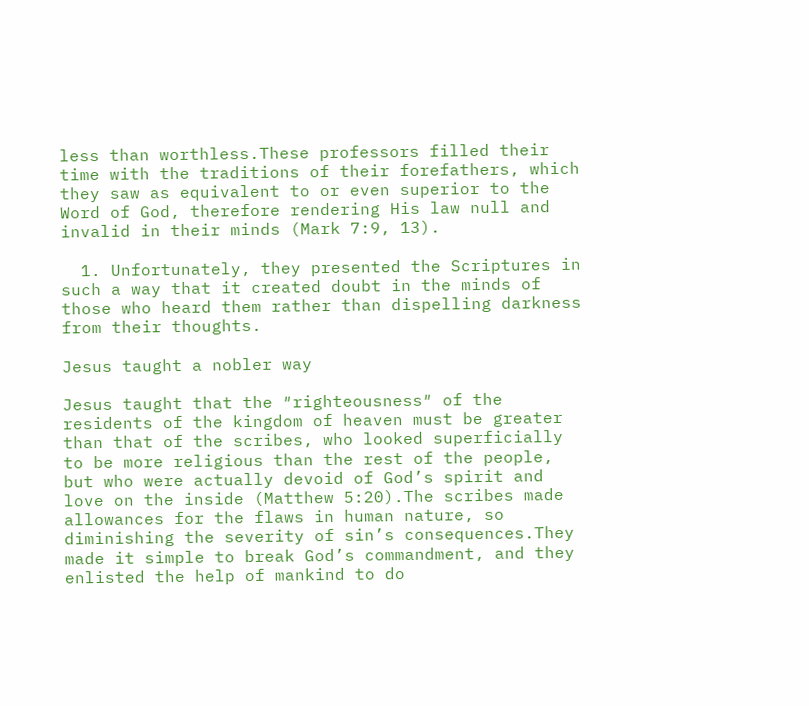less than worthless.These professors filled their time with the traditions of their forefathers, which they saw as equivalent to or even superior to the Word of God, therefore rendering His law null and invalid in their minds (Mark 7:9, 13).

  1. Unfortunately, they presented the Scriptures in such a way that it created doubt in the minds of those who heard them rather than dispelling darkness from their thoughts.

Jesus taught a nobler way

Jesus taught that the ″righteousness″ of the residents of the kingdom of heaven must be greater than that of the scribes, who looked superficially to be more religious than the rest of the people, but who were actually devoid of God’s spirit and love on the inside (Matthew 5:20).The scribes made allowances for the flaws in human nature, so diminishing the severity of sin’s consequences.They made it simple to break God’s commandment, and they enlisted the help of mankind to do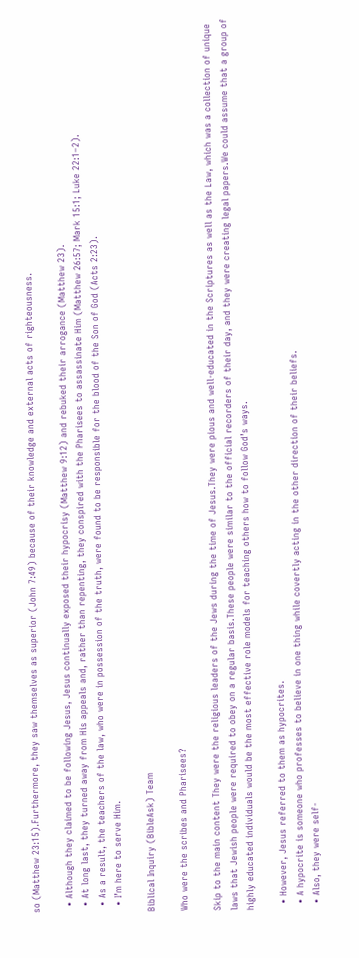so (Matthew 23:15).Furthermore, they saw themselves as superior (John 7:49) because of their knowledge and external acts of righteousness.

  • Although they claimed to be following Jesus, Jesus continually exposed their hypocrisy (Matthew 9:12) and rebuked their arrogance (Matthew 23).
  • At long last, they turned away from His appeals and, rather than repenting, they conspired with the Pharisees to assassinate Him (Matthew 26:57; Mark 15:1; Luke 22:1–2).
  • As a result, the teachers of the law, who were in possession of the truth, were found to be responsible for the blood of the Son of God (Acts 2:23).
  • I’m here to serve Him.

Biblical Inquiry (BibleAsk) Team

Who were the scribes and Pharisees?

Skip to the main content They were the religious leaders of the Jews during the time of Jesus.They were pious and well-educated in the Scriptures as well as the Law, which was a collection of unique laws that Jewish people were required to obey on a regular basis.These people were similar to the official recorders of their day, and they were creating legal papers.We could assume that a group of highly educated individuals would be the most effective role models for teaching others how to follow God’s ways.

  • However, Jesus referred to them as hypocrites.
  • A hypocrite is someone who professes to believe in one thing while covertly acting in the other direction of their beliefs.
  • Also, they were self-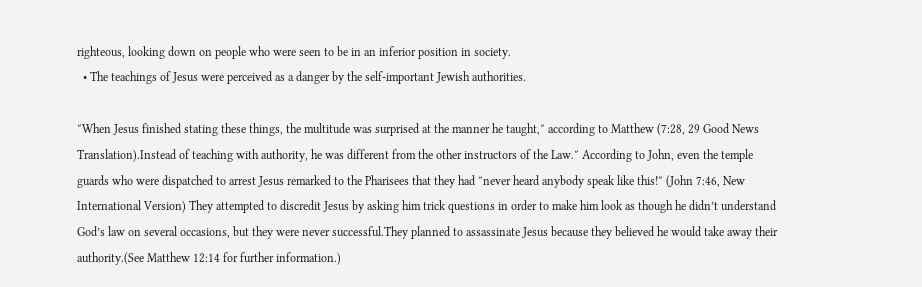righteous, looking down on people who were seen to be in an inferior position in society.
  • The teachings of Jesus were perceived as a danger by the self-important Jewish authorities.

″When Jesus finished stating these things, the multitude was surprised at the manner he taught,″ according to Matthew (7:28, 29 Good News Translation).Instead of teaching with authority, he was different from the other instructors of the Law.″ According to John, even the temple guards who were dispatched to arrest Jesus remarked to the Pharisees that they had ″never heard anybody speak like this!″ (John 7:46, New International Version) They attempted to discredit Jesus by asking him trick questions in order to make him look as though he didn’t understand God’s law on several occasions, but they were never successful.They planned to assassinate Jesus because they believed he would take away their authority.(See Matthew 12:14 for further information.)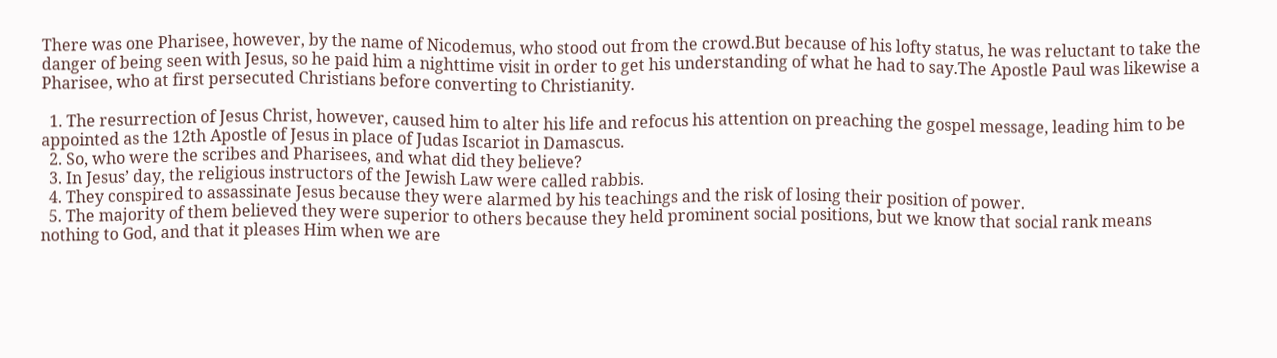There was one Pharisee, however, by the name of Nicodemus, who stood out from the crowd.But because of his lofty status, he was reluctant to take the danger of being seen with Jesus, so he paid him a nighttime visit in order to get his understanding of what he had to say.The Apostle Paul was likewise a Pharisee, who at first persecuted Christians before converting to Christianity.

  1. The resurrection of Jesus Christ, however, caused him to alter his life and refocus his attention on preaching the gospel message, leading him to be appointed as the 12th Apostle of Jesus in place of Judas Iscariot in Damascus.
  2. So, who were the scribes and Pharisees, and what did they believe?
  3. In Jesus’ day, the religious instructors of the Jewish Law were called rabbis.
  4. They conspired to assassinate Jesus because they were alarmed by his teachings and the risk of losing their position of power.
  5. The majority of them believed they were superior to others because they held prominent social positions, but we know that social rank means nothing to God, and that it pleases Him when we are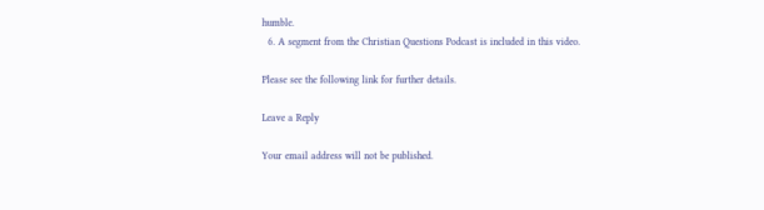humble.
  6. A segment from the Christian Questions Podcast is included in this video.

Please see the following link for further details.

Leave a Reply

Your email address will not be published.